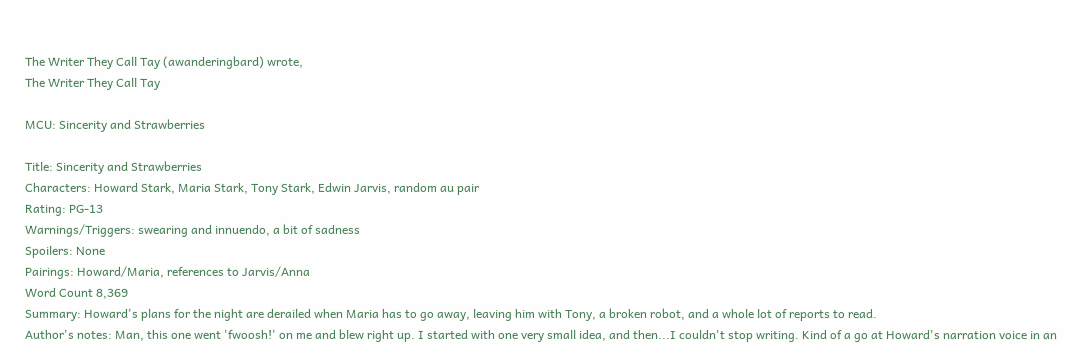The Writer They Call Tay (awanderingbard) wrote,
The Writer They Call Tay

MCU: Sincerity and Strawberries

Title: Sincerity and Strawberries
Characters: Howard Stark, Maria Stark, Tony Stark, Edwin Jarvis, random au pair
Rating: PG-13
Warnings/Triggers: swearing and innuendo, a bit of sadness
Spoilers: None
Pairings: Howard/Maria, references to Jarvis/Anna
Word Count 8,369
Summary: Howard's plans for the night are derailed when Maria has to go away, leaving him with Tony, a broken robot, and a whole lot of reports to read.
Author's notes: Man, this one went 'fwoosh!' on me and blew right up. I started with one very small idea, and then...I couldn't stop writing. Kind of a go at Howard's narration voice in an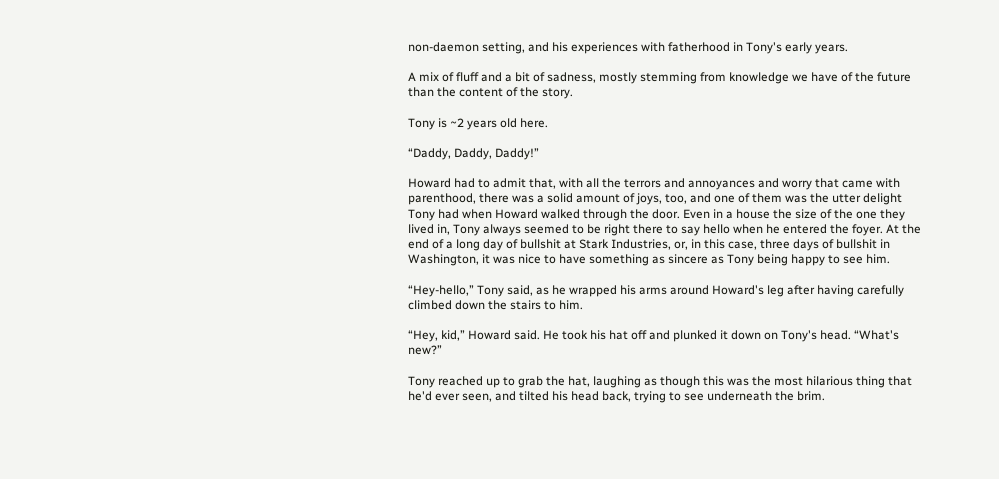non-daemon setting, and his experiences with fatherhood in Tony's early years.

A mix of fluff and a bit of sadness, mostly stemming from knowledge we have of the future than the content of the story.

Tony is ~2 years old here.

“Daddy, Daddy, Daddy!”

Howard had to admit that, with all the terrors and annoyances and worry that came with parenthood, there was a solid amount of joys, too, and one of them was the utter delight Tony had when Howard walked through the door. Even in a house the size of the one they lived in, Tony always seemed to be right there to say hello when he entered the foyer. At the end of a long day of bullshit at Stark Industries, or, in this case, three days of bullshit in Washington, it was nice to have something as sincere as Tony being happy to see him.

“Hey-hello,” Tony said, as he wrapped his arms around Howard's leg after having carefully climbed down the stairs to him.

“Hey, kid,” Howard said. He took his hat off and plunked it down on Tony's head. “What's new?”

Tony reached up to grab the hat, laughing as though this was the most hilarious thing that he'd ever seen, and tilted his head back, trying to see underneath the brim.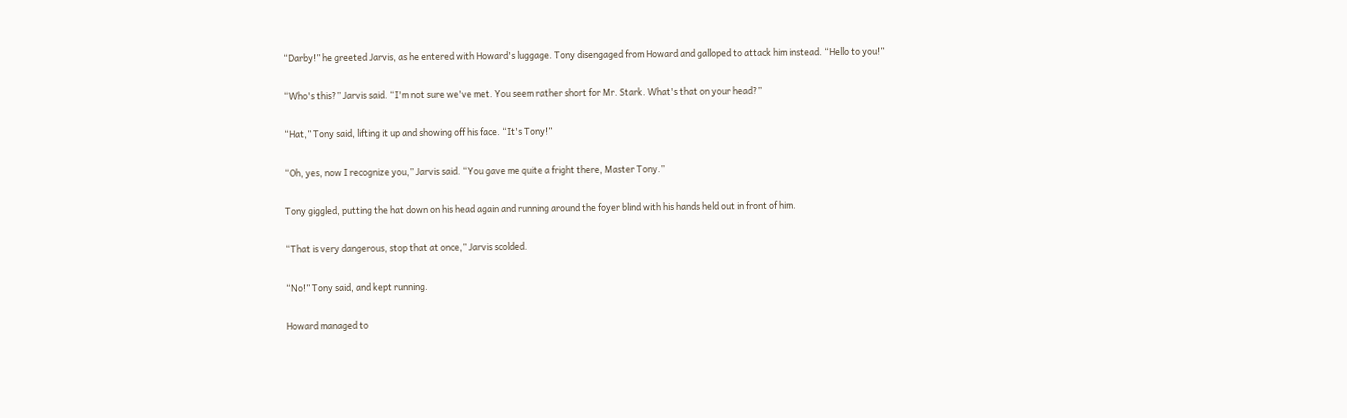“Darby!” he greeted Jarvis, as he entered with Howard's luggage. Tony disengaged from Howard and galloped to attack him instead. “Hello to you!”

“Who's this?” Jarvis said. “I'm not sure we've met. You seem rather short for Mr. Stark. What's that on your head?”

“Hat,” Tony said, lifting it up and showing off his face. “It's Tony!”

“Oh, yes, now I recognize you,” Jarvis said. “You gave me quite a fright there, Master Tony.”

Tony giggled, putting the hat down on his head again and running around the foyer blind with his hands held out in front of him.

“That is very dangerous, stop that at once,” Jarvis scolded.

“No!” Tony said, and kept running.

Howard managed to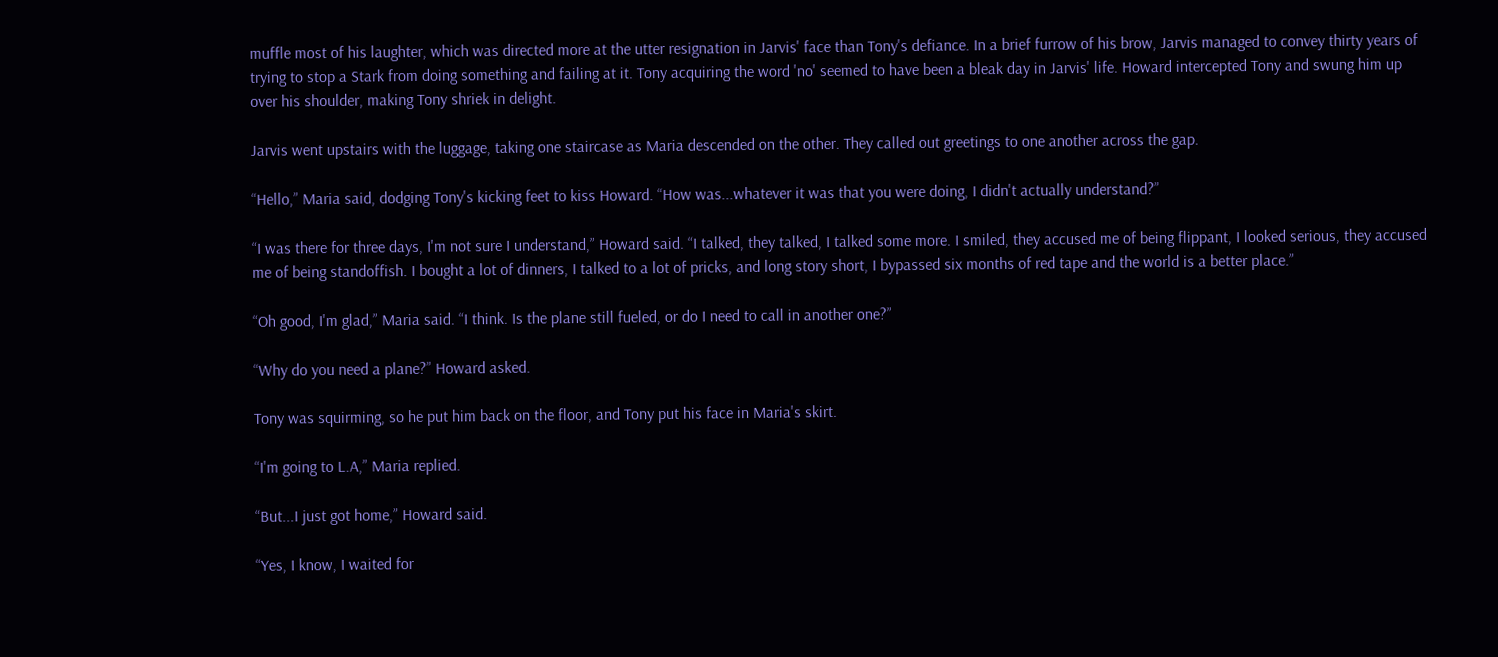muffle most of his laughter, which was directed more at the utter resignation in Jarvis' face than Tony's defiance. In a brief furrow of his brow, Jarvis managed to convey thirty years of trying to stop a Stark from doing something and failing at it. Tony acquiring the word 'no' seemed to have been a bleak day in Jarvis' life. Howard intercepted Tony and swung him up over his shoulder, making Tony shriek in delight.

Jarvis went upstairs with the luggage, taking one staircase as Maria descended on the other. They called out greetings to one another across the gap.

“Hello,” Maria said, dodging Tony's kicking feet to kiss Howard. “How was...whatever it was that you were doing, I didn't actually understand?”

“I was there for three days, I'm not sure I understand,” Howard said. “I talked, they talked, I talked some more. I smiled, they accused me of being flippant, I looked serious, they accused me of being standoffish. I bought a lot of dinners, I talked to a lot of pricks, and long story short, I bypassed six months of red tape and the world is a better place.”

“Oh good, I'm glad,” Maria said. “I think. Is the plane still fueled, or do I need to call in another one?”

“Why do you need a plane?” Howard asked.

Tony was squirming, so he put him back on the floor, and Tony put his face in Maria's skirt.

“I'm going to L.A,” Maria replied.

“But...I just got home,” Howard said.

“Yes, I know, I waited for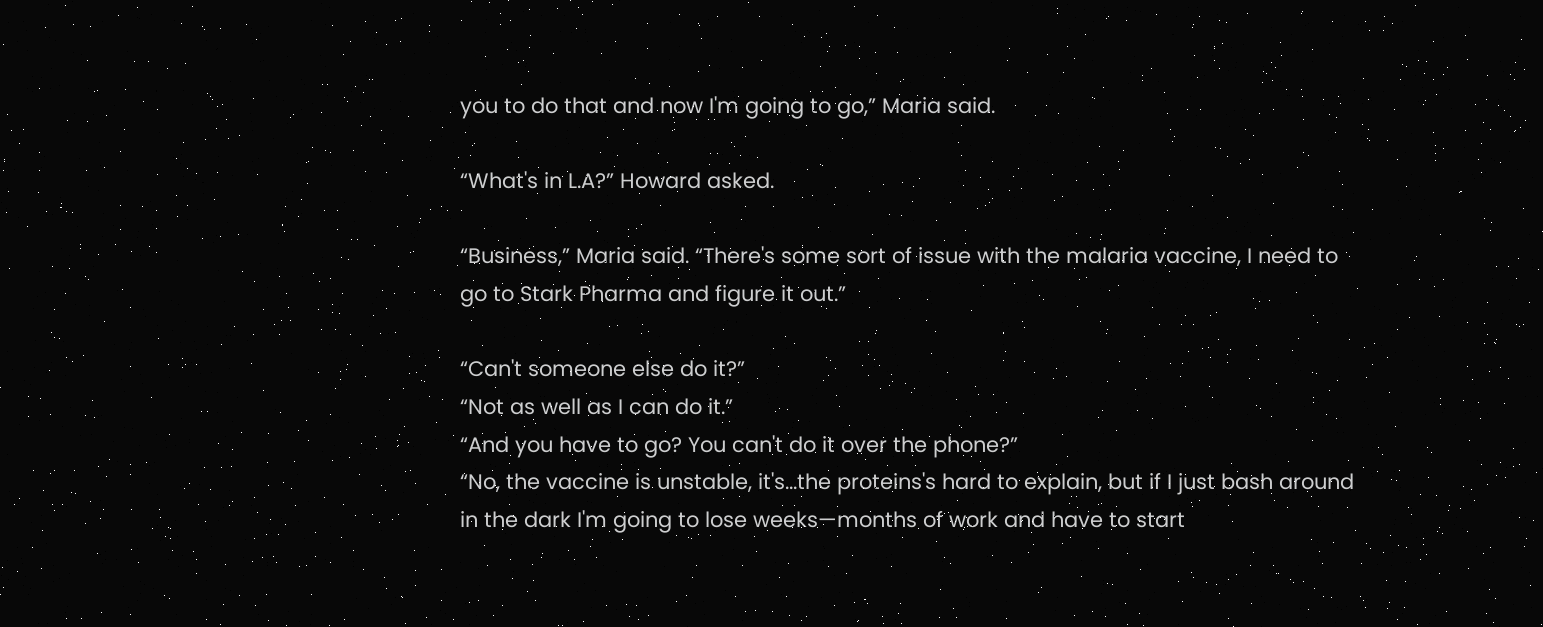you to do that and now I'm going to go,” Maria said.

“What's in L.A?” Howard asked.

“Business,” Maria said. “There's some sort of issue with the malaria vaccine, I need to go to Stark Pharma and figure it out.”

“Can't someone else do it?”
“Not as well as I can do it.”
“And you have to go? You can't do it over the phone?”
“No, the vaccine is unstable, it's...the proteins's hard to explain, but if I just bash around in the dark I'm going to lose weeks—months of work and have to start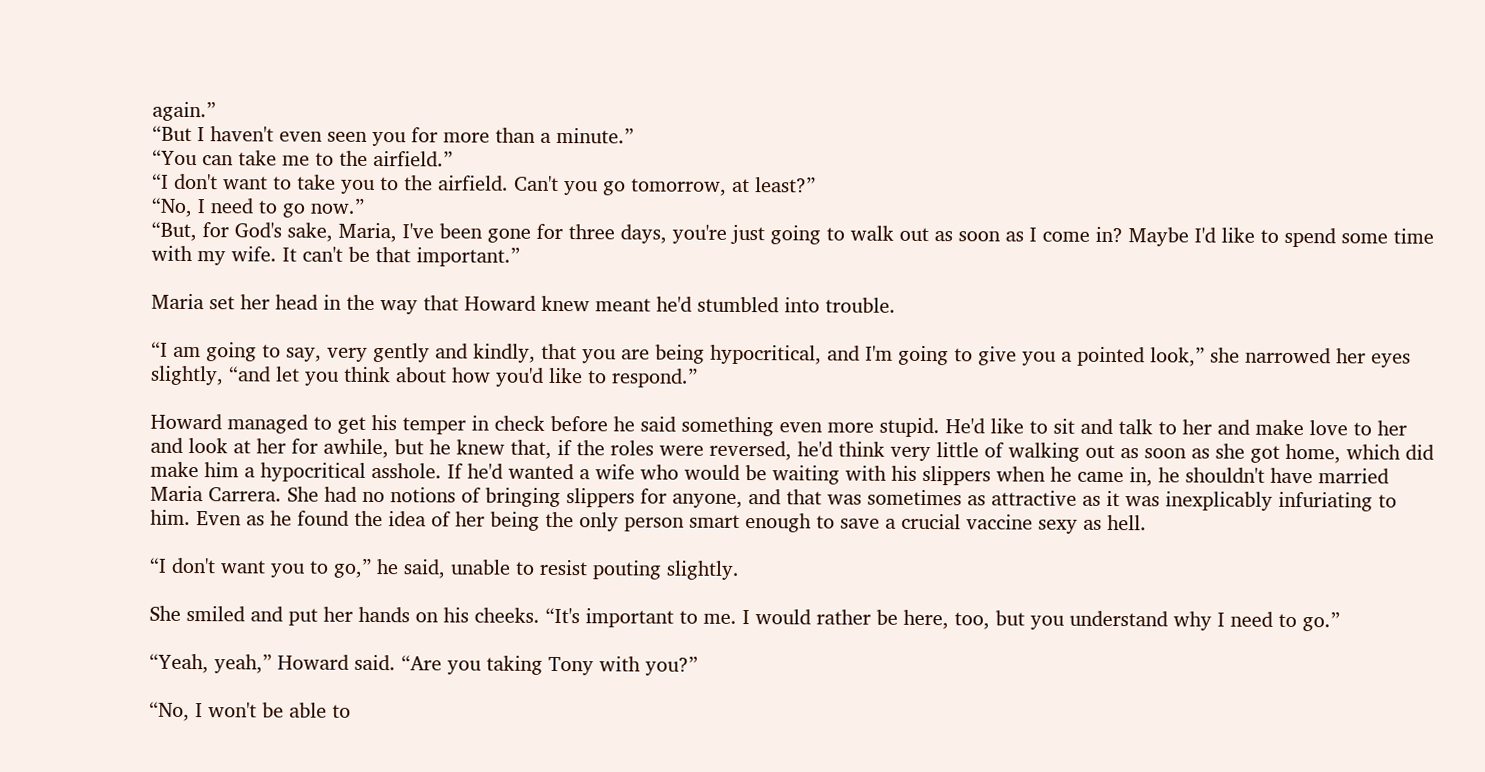again.”
“But I haven't even seen you for more than a minute.”
“You can take me to the airfield.”
“I don't want to take you to the airfield. Can't you go tomorrow, at least?”
“No, I need to go now.”
“But, for God's sake, Maria, I've been gone for three days, you're just going to walk out as soon as I come in? Maybe I'd like to spend some time with my wife. It can't be that important.”

Maria set her head in the way that Howard knew meant he'd stumbled into trouble.

“I am going to say, very gently and kindly, that you are being hypocritical, and I'm going to give you a pointed look,” she narrowed her eyes slightly, “and let you think about how you'd like to respond.”

Howard managed to get his temper in check before he said something even more stupid. He'd like to sit and talk to her and make love to her and look at her for awhile, but he knew that, if the roles were reversed, he'd think very little of walking out as soon as she got home, which did make him a hypocritical asshole. If he'd wanted a wife who would be waiting with his slippers when he came in, he shouldn't have married Maria Carrera. She had no notions of bringing slippers for anyone, and that was sometimes as attractive as it was inexplicably infuriating to him. Even as he found the idea of her being the only person smart enough to save a crucial vaccine sexy as hell.

“I don't want you to go,” he said, unable to resist pouting slightly.

She smiled and put her hands on his cheeks. “It's important to me. I would rather be here, too, but you understand why I need to go.”

“Yeah, yeah,” Howard said. “Are you taking Tony with you?”

“No, I won't be able to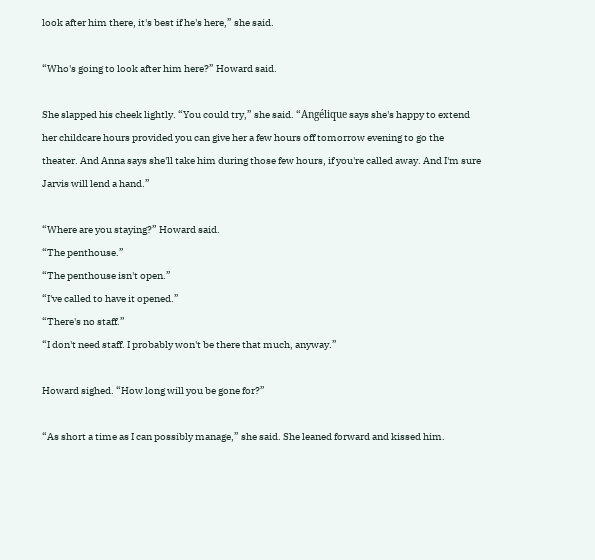look after him there, it's best if he's here,” she said.

“Who's going to look after him here?” Howard said.

She slapped his cheek lightly. “You could try,” she said. “Angélique says she's happy to extend her childcare hours provided you can give her a few hours off tomorrow evening to go the theater. And Anna says she'll take him during those few hours, if you're called away. And I'm sure Jarvis will lend a hand.”

“Where are you staying?” Howard said.
“The penthouse.”
“The penthouse isn't open.”
“I've called to have it opened.”
“There's no staff.”
“I don't need staff. I probably won't be there that much, anyway.”

Howard sighed. “How long will you be gone for?”

“As short a time as I can possibly manage,” she said. She leaned forward and kissed him.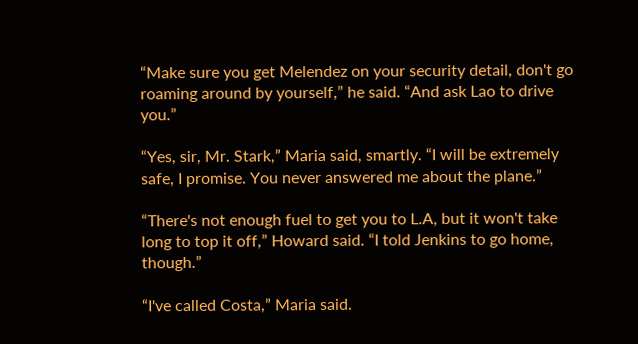“Make sure you get Melendez on your security detail, don't go roaming around by yourself,” he said. “And ask Lao to drive you.”

“Yes, sir, Mr. Stark,” Maria said, smartly. “I will be extremely safe, I promise. You never answered me about the plane.”

“There's not enough fuel to get you to L.A, but it won't take long to top it off,” Howard said. “I told Jenkins to go home, though.”

“I've called Costa,” Maria said.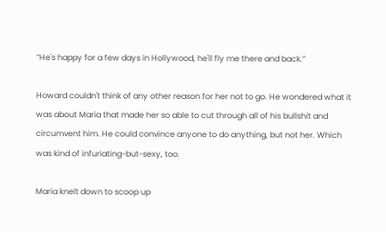“He's happy for a few days in Hollywood, he'll fly me there and back.”

Howard couldn't think of any other reason for her not to go. He wondered what it was about Maria that made her so able to cut through all of his bullshit and circumvent him. He could convince anyone to do anything, but not her. Which was kind of infuriating-but-sexy, too.

Maria knelt down to scoop up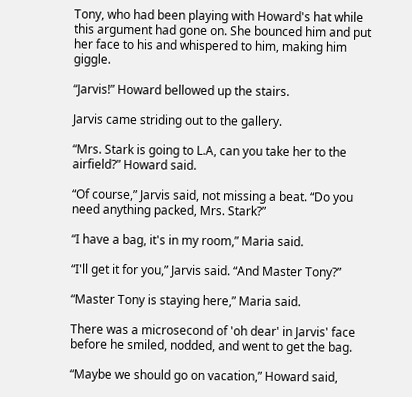Tony, who had been playing with Howard's hat while this argument had gone on. She bounced him and put her face to his and whispered to him, making him giggle.

“Jarvis!” Howard bellowed up the stairs.

Jarvis came striding out to the gallery.

“Mrs. Stark is going to L.A, can you take her to the airfield?” Howard said.

“Of course,” Jarvis said, not missing a beat. “Do you need anything packed, Mrs. Stark?”

“I have a bag, it's in my room,” Maria said.

“I'll get it for you,” Jarvis said. “And Master Tony?”

“Master Tony is staying here,” Maria said.

There was a microsecond of 'oh dear' in Jarvis' face before he smiled, nodded, and went to get the bag.

“Maybe we should go on vacation,” Howard said,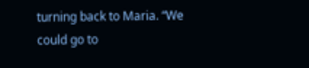turning back to Maria. “We could go to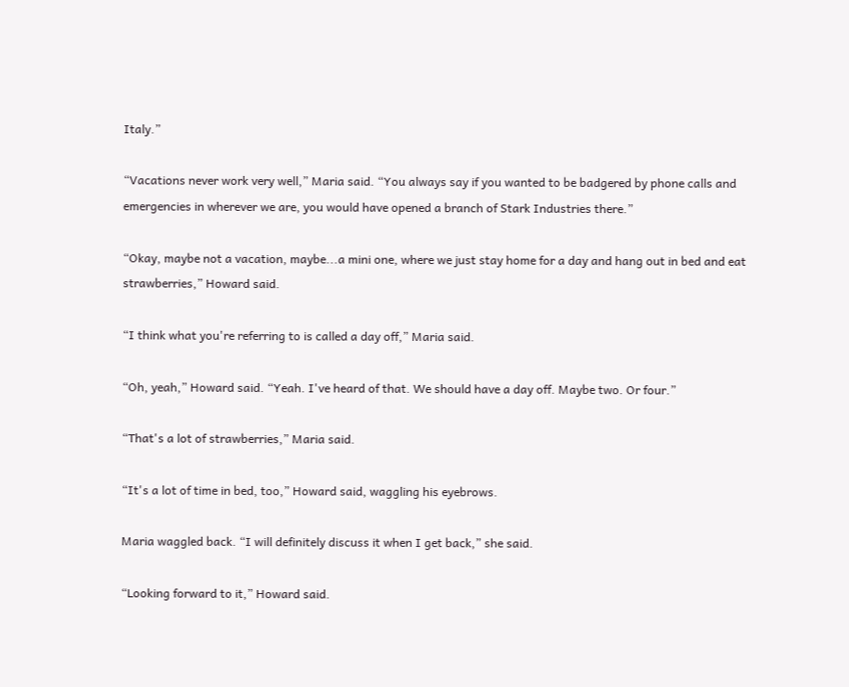Italy.”

“Vacations never work very well,” Maria said. “You always say if you wanted to be badgered by phone calls and emergencies in wherever we are, you would have opened a branch of Stark Industries there.”

“Okay, maybe not a vacation, maybe...a mini one, where we just stay home for a day and hang out in bed and eat strawberries,” Howard said.

“I think what you're referring to is called a day off,” Maria said.

“Oh, yeah,” Howard said. “Yeah. I've heard of that. We should have a day off. Maybe two. Or four.”

“That's a lot of strawberries,” Maria said.

“It's a lot of time in bed, too,” Howard said, waggling his eyebrows.

Maria waggled back. “I will definitely discuss it when I get back,” she said.

“Looking forward to it,” Howard said.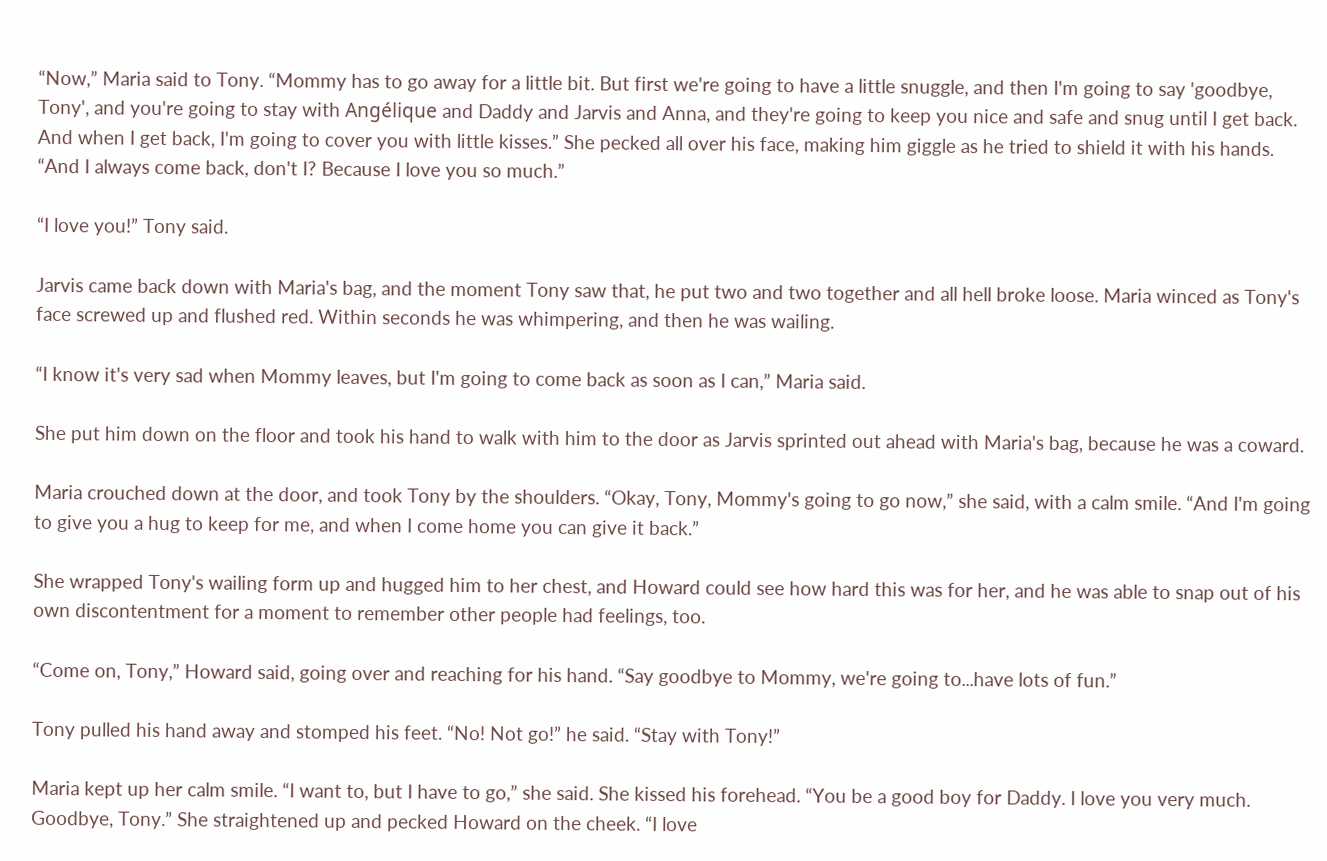“Now,” Maria said to Tony. “Mommy has to go away for a little bit. But first we're going to have a little snuggle, and then I'm going to say 'goodbye, Tony', and you're going to stay with Angélique and Daddy and Jarvis and Anna, and they're going to keep you nice and safe and snug until I get back. And when I get back, I'm going to cover you with little kisses.” She pecked all over his face, making him giggle as he tried to shield it with his hands. “And I always come back, don't I? Because I love you so much.”

“I love you!” Tony said.

Jarvis came back down with Maria's bag, and the moment Tony saw that, he put two and two together and all hell broke loose. Maria winced as Tony's face screwed up and flushed red. Within seconds he was whimpering, and then he was wailing.

“I know it's very sad when Mommy leaves, but I'm going to come back as soon as I can,” Maria said.

She put him down on the floor and took his hand to walk with him to the door as Jarvis sprinted out ahead with Maria's bag, because he was a coward.

Maria crouched down at the door, and took Tony by the shoulders. “Okay, Tony, Mommy's going to go now,” she said, with a calm smile. “And I'm going to give you a hug to keep for me, and when I come home you can give it back.”

She wrapped Tony's wailing form up and hugged him to her chest, and Howard could see how hard this was for her, and he was able to snap out of his own discontentment for a moment to remember other people had feelings, too.

“Come on, Tony,” Howard said, going over and reaching for his hand. “Say goodbye to Mommy, we're going to...have lots of fun.”

Tony pulled his hand away and stomped his feet. “No! Not go!” he said. “Stay with Tony!”

Maria kept up her calm smile. “I want to, but I have to go,” she said. She kissed his forehead. “You be a good boy for Daddy. I love you very much. Goodbye, Tony.” She straightened up and pecked Howard on the cheek. “I love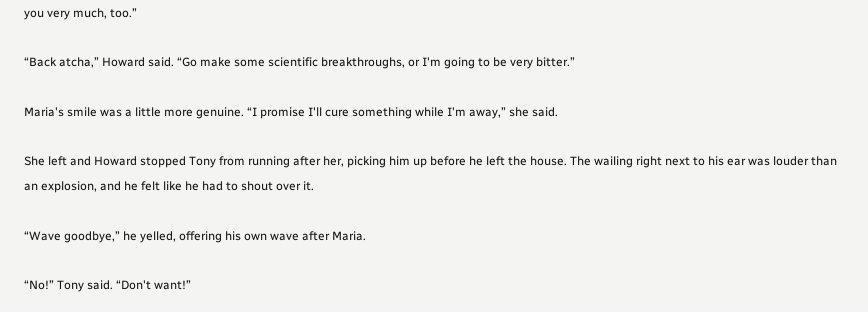you very much, too.”

“Back atcha,” Howard said. “Go make some scientific breakthroughs, or I'm going to be very bitter.”

Maria's smile was a little more genuine. “I promise I'll cure something while I'm away,” she said.

She left and Howard stopped Tony from running after her, picking him up before he left the house. The wailing right next to his ear was louder than an explosion, and he felt like he had to shout over it.

“Wave goodbye,” he yelled, offering his own wave after Maria.

“No!” Tony said. “Don't want!”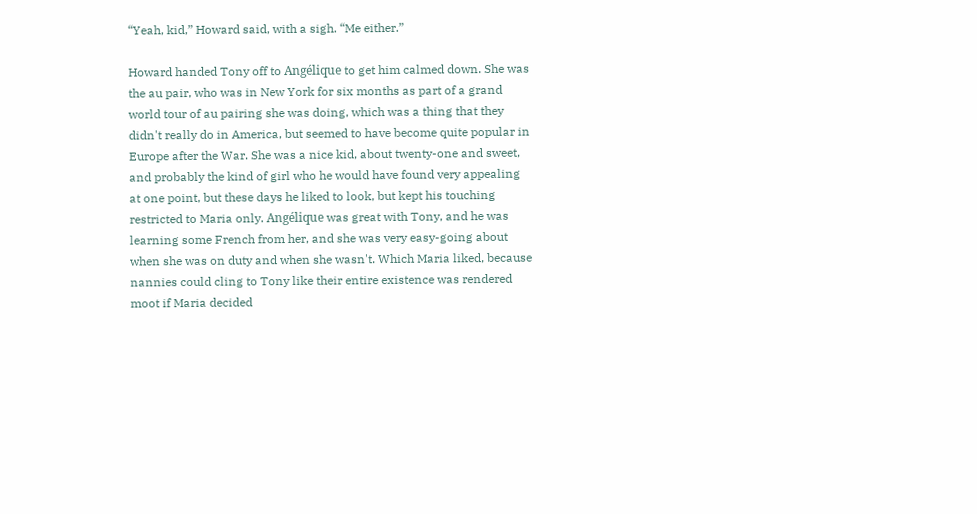“Yeah, kid,” Howard said, with a sigh. “Me either.”

Howard handed Tony off to Angélique to get him calmed down. She was the au pair, who was in New York for six months as part of a grand world tour of au pairing she was doing, which was a thing that they didn't really do in America, but seemed to have become quite popular in Europe after the War. She was a nice kid, about twenty-one and sweet, and probably the kind of girl who he would have found very appealing at one point, but these days he liked to look, but kept his touching restricted to Maria only. Angélique was great with Tony, and he was learning some French from her, and she was very easy-going about when she was on duty and when she wasn't. Which Maria liked, because nannies could cling to Tony like their entire existence was rendered moot if Maria decided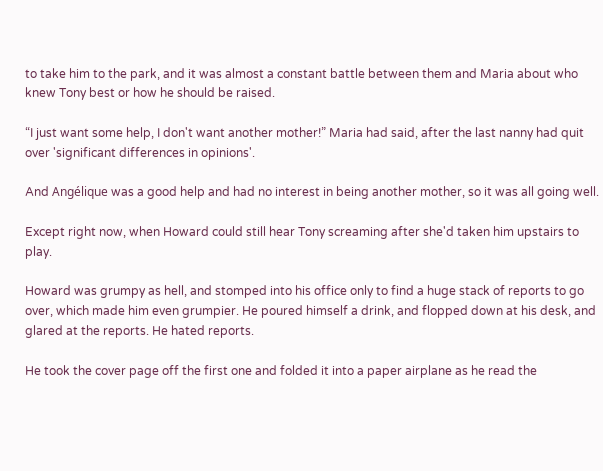to take him to the park, and it was almost a constant battle between them and Maria about who knew Tony best or how he should be raised.

“I just want some help, I don't want another mother!” Maria had said, after the last nanny had quit over 'significant differences in opinions'.

And Angélique was a good help and had no interest in being another mother, so it was all going well.

Except right now, when Howard could still hear Tony screaming after she'd taken him upstairs to play.

Howard was grumpy as hell, and stomped into his office only to find a huge stack of reports to go over, which made him even grumpier. He poured himself a drink, and flopped down at his desk, and glared at the reports. He hated reports.

He took the cover page off the first one and folded it into a paper airplane as he read the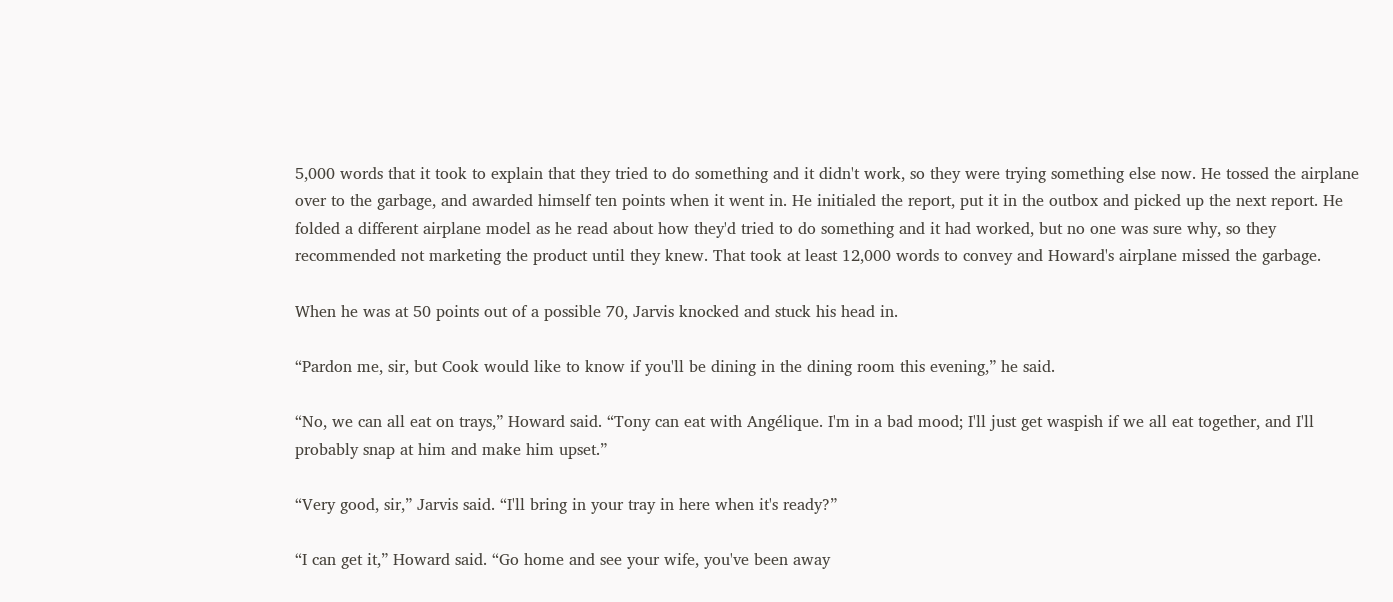5,000 words that it took to explain that they tried to do something and it didn't work, so they were trying something else now. He tossed the airplane over to the garbage, and awarded himself ten points when it went in. He initialed the report, put it in the outbox and picked up the next report. He folded a different airplane model as he read about how they'd tried to do something and it had worked, but no one was sure why, so they recommended not marketing the product until they knew. That took at least 12,000 words to convey and Howard's airplane missed the garbage.

When he was at 50 points out of a possible 70, Jarvis knocked and stuck his head in.

“Pardon me, sir, but Cook would like to know if you'll be dining in the dining room this evening,” he said.

“No, we can all eat on trays,” Howard said. “Tony can eat with Angélique. I'm in a bad mood; I'll just get waspish if we all eat together, and I'll probably snap at him and make him upset.”

“Very good, sir,” Jarvis said. “I'll bring in your tray in here when it's ready?”

“I can get it,” Howard said. “Go home and see your wife, you've been away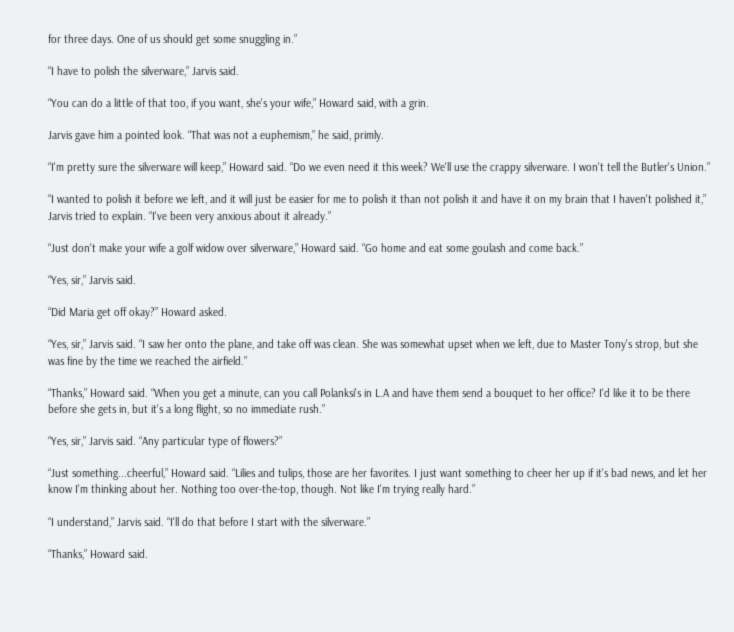for three days. One of us should get some snuggling in.”

“I have to polish the silverware,” Jarvis said.

“You can do a little of that too, if you want, she's your wife,” Howard said, with a grin.

Jarvis gave him a pointed look. “That was not a euphemism,” he said, primly.

“I'm pretty sure the silverware will keep,” Howard said. “Do we even need it this week? We'll use the crappy silverware. I won't tell the Butler's Union.”

“I wanted to polish it before we left, and it will just be easier for me to polish it than not polish it and have it on my brain that I haven't polished it,” Jarvis tried to explain. “I've been very anxious about it already.”

“Just don't make your wife a golf widow over silverware,” Howard said. “Go home and eat some goulash and come back.”

“Yes, sir,” Jarvis said.

“Did Maria get off okay?” Howard asked.

“Yes, sir,” Jarvis said. “I saw her onto the plane, and take off was clean. She was somewhat upset when we left, due to Master Tony's strop, but she was fine by the time we reached the airfield.”

“Thanks,” Howard said. “When you get a minute, can you call Polanksi's in L.A and have them send a bouquet to her office? I'd like it to be there before she gets in, but it's a long flight, so no immediate rush.”

“Yes, sir,” Jarvis said. “Any particular type of flowers?”

“Just something...cheerful,” Howard said. “Lilies and tulips, those are her favorites. I just want something to cheer her up if it's bad news, and let her know I'm thinking about her. Nothing too over-the-top, though. Not like I'm trying really hard.”

“I understand,” Jarvis said. “I'll do that before I start with the silverware.”

“Thanks,” Howard said.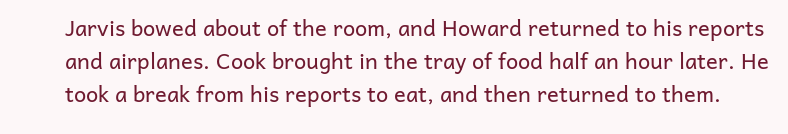Jarvis bowed about of the room, and Howard returned to his reports and airplanes. Cook brought in the tray of food half an hour later. He took a break from his reports to eat, and then returned to them.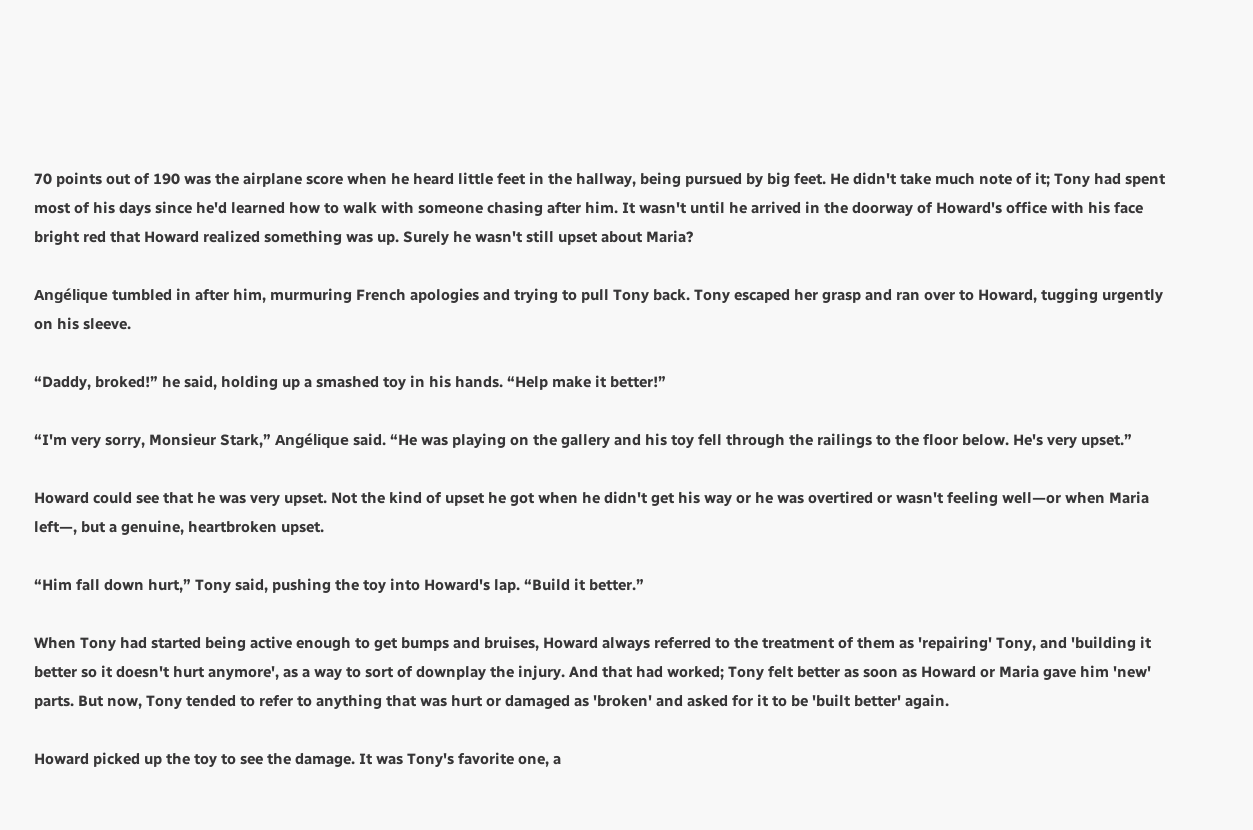70 points out of 190 was the airplane score when he heard little feet in the hallway, being pursued by big feet. He didn't take much note of it; Tony had spent most of his days since he'd learned how to walk with someone chasing after him. It wasn't until he arrived in the doorway of Howard's office with his face bright red that Howard realized something was up. Surely he wasn't still upset about Maria?

Angélique tumbled in after him, murmuring French apologies and trying to pull Tony back. Tony escaped her grasp and ran over to Howard, tugging urgently on his sleeve.

“Daddy, broked!” he said, holding up a smashed toy in his hands. “Help make it better!”

“I'm very sorry, Monsieur Stark,” Angélique said. “He was playing on the gallery and his toy fell through the railings to the floor below. He's very upset.”

Howard could see that he was very upset. Not the kind of upset he got when he didn't get his way or he was overtired or wasn't feeling well—or when Maria left—, but a genuine, heartbroken upset.

“Him fall down hurt,” Tony said, pushing the toy into Howard's lap. “Build it better.”

When Tony had started being active enough to get bumps and bruises, Howard always referred to the treatment of them as 'repairing' Tony, and 'building it better so it doesn't hurt anymore', as a way to sort of downplay the injury. And that had worked; Tony felt better as soon as Howard or Maria gave him 'new' parts. But now, Tony tended to refer to anything that was hurt or damaged as 'broken' and asked for it to be 'built better' again.

Howard picked up the toy to see the damage. It was Tony's favorite one, a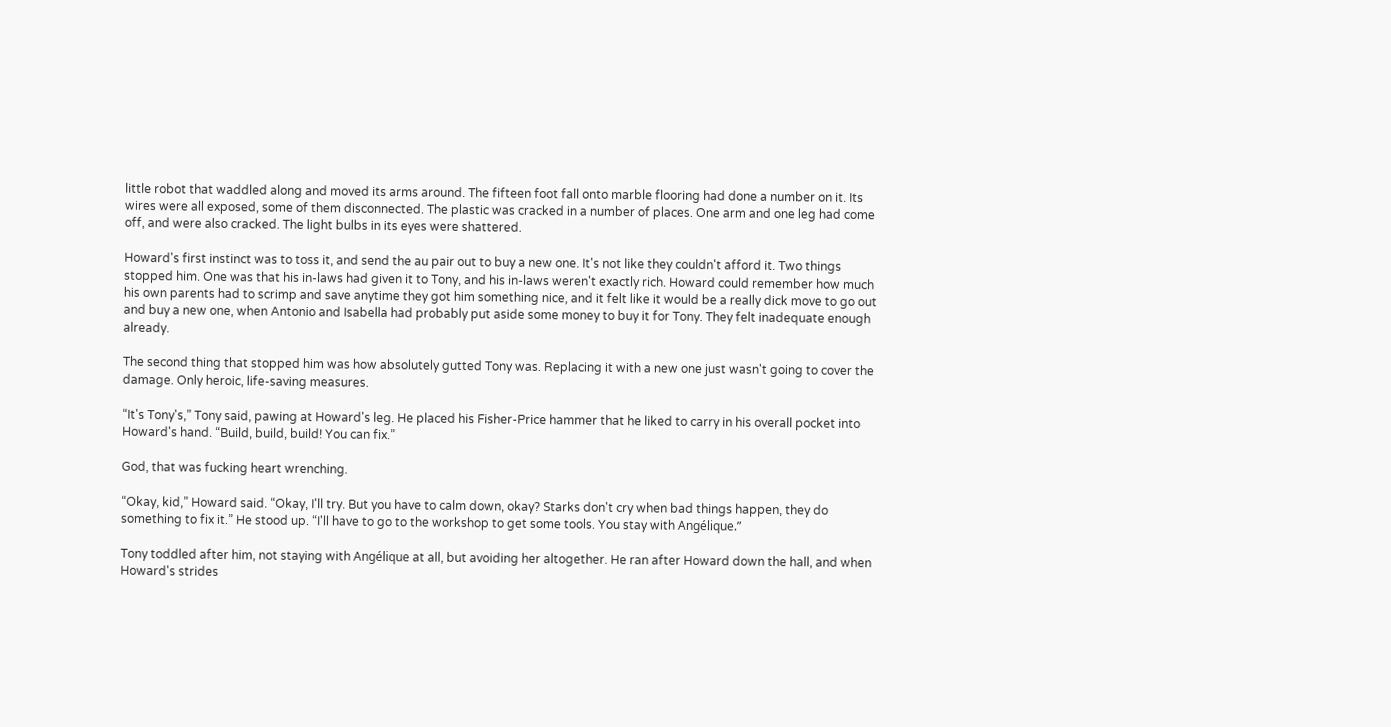little robot that waddled along and moved its arms around. The fifteen foot fall onto marble flooring had done a number on it. Its wires were all exposed, some of them disconnected. The plastic was cracked in a number of places. One arm and one leg had come off, and were also cracked. The light bulbs in its eyes were shattered.

Howard's first instinct was to toss it, and send the au pair out to buy a new one. It's not like they couldn't afford it. Two things stopped him. One was that his in-laws had given it to Tony, and his in-laws weren't exactly rich. Howard could remember how much his own parents had to scrimp and save anytime they got him something nice, and it felt like it would be a really dick move to go out and buy a new one, when Antonio and Isabella had probably put aside some money to buy it for Tony. They felt inadequate enough already.

The second thing that stopped him was how absolutely gutted Tony was. Replacing it with a new one just wasn't going to cover the damage. Only heroic, life-saving measures.

“It's Tony's,” Tony said, pawing at Howard's leg. He placed his Fisher-Price hammer that he liked to carry in his overall pocket into Howard's hand. “Build, build, build! You can fix.”

God, that was fucking heart wrenching.

“Okay, kid,” Howard said. “Okay, I'll try. But you have to calm down, okay? Starks don't cry when bad things happen, they do something to fix it.” He stood up. “I'll have to go to the workshop to get some tools. You stay with Angélique.”

Tony toddled after him, not staying with Angélique at all, but avoiding her altogether. He ran after Howard down the hall, and when Howard's strides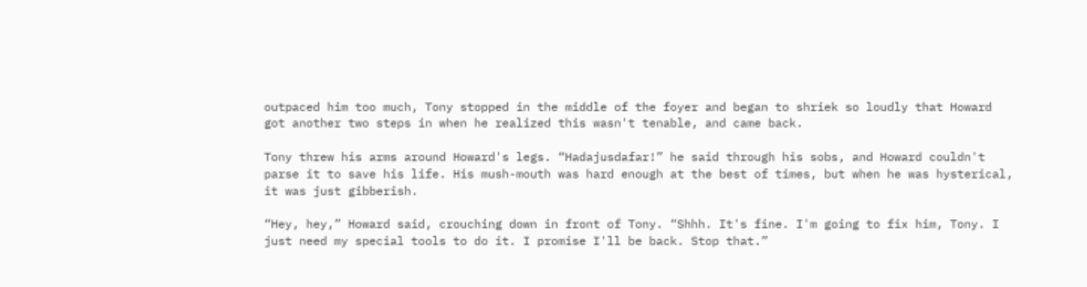outpaced him too much, Tony stopped in the middle of the foyer and began to shriek so loudly that Howard got another two steps in when he realized this wasn't tenable, and came back.

Tony threw his arms around Howard's legs. “Hadajusdafar!” he said through his sobs, and Howard couldn't parse it to save his life. His mush-mouth was hard enough at the best of times, but when he was hysterical, it was just gibberish.

“Hey, hey,” Howard said, crouching down in front of Tony. “Shhh. It's fine. I'm going to fix him, Tony. I just need my special tools to do it. I promise I'll be back. Stop that.”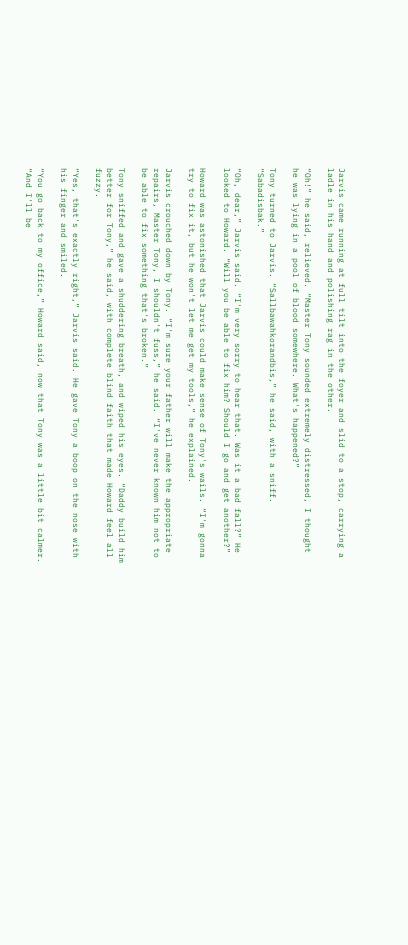Jarvis came running at full tilt into the foyer and slid to a stop, carrying a ladle in his hand and polishing rag in the other.

“Oh!” he said, relieved. “Master Tony sounded extremely distressed, I thought he was lying in a pool of blood somewhere. What's happened?”

Tony turned to Jarvis. “Sallbawahkorandbis,” he said, with a sniff. “Sabadisbak.”

“Oh, dear,” Jarvis said. “I'm very sorry to hear that. Was it a bad fall?” He looked to Howard. “Will you be able to fix him? Should I go and get another?”

Howard was astonished that Jarvis could make sense of Tony's wails. “I'm gonna try to fix it, but he won't let me get my tools,” he explained.

Jarvis crouched down by Tony. “I'm sure your father will make the appropriate repairs, Master Tony, I shouldn't fuss,” he said. “I've never known him not to be able to fix something that's broken.”

Tony sniffed and gave a shuddering breath, and wiped his eyes. “Daddy build him better for Tony,” he said, with complete blind faith that made Howard feel all fuzzy.

“Yes, that's exactly right,” Jarvis said. He gave Tony a boop on the nose with his finger and smiled.

“You go back to my office,” Howard said, now that Tony was a little bit calmer. “And I'll be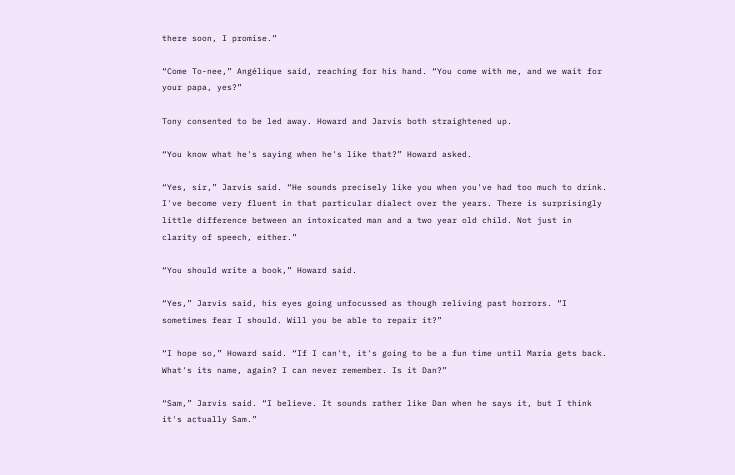there soon, I promise.”

“Come To-nee,” Angélique said, reaching for his hand. “You come with me, and we wait for your papa, yes?”

Tony consented to be led away. Howard and Jarvis both straightened up.

“You know what he's saying when he's like that?” Howard asked.

“Yes, sir,” Jarvis said. “He sounds precisely like you when you've had too much to drink. I've become very fluent in that particular dialect over the years. There is surprisingly little difference between an intoxicated man and a two year old child. Not just in clarity of speech, either.”

“You should write a book,” Howard said.

“Yes,” Jarvis said, his eyes going unfocussed as though reliving past horrors. “I sometimes fear I should. Will you be able to repair it?”

“I hope so,” Howard said. “If I can't, it's going to be a fun time until Maria gets back. What's its name, again? I can never remember. Is it Dan?”

“Sam,” Jarvis said. “I believe. It sounds rather like Dan when he says it, but I think it's actually Sam.”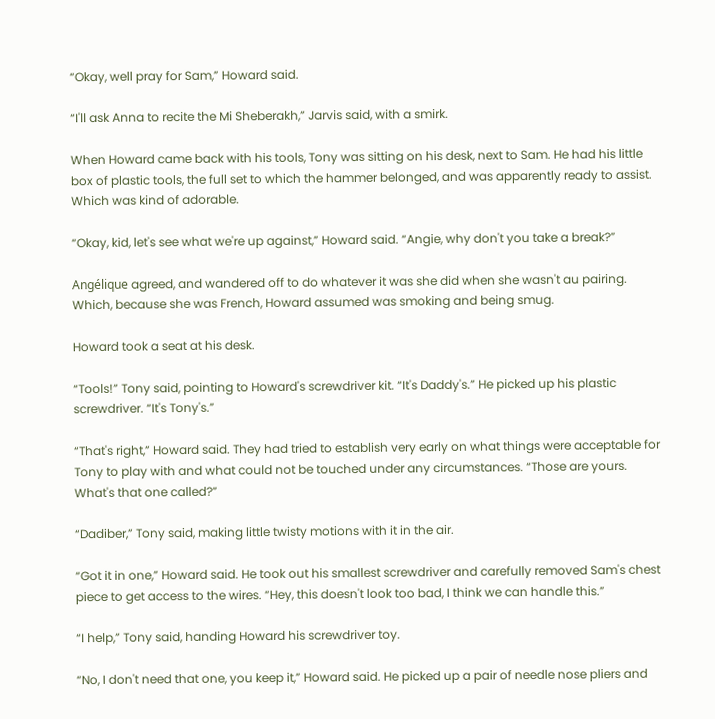“Okay, well pray for Sam,” Howard said.

“I'll ask Anna to recite the Mi Sheberakh,” Jarvis said, with a smirk.

When Howard came back with his tools, Tony was sitting on his desk, next to Sam. He had his little box of plastic tools, the full set to which the hammer belonged, and was apparently ready to assist. Which was kind of adorable.

“Okay, kid, let's see what we're up against,” Howard said. “Angie, why don't you take a break?”

Angélique agreed, and wandered off to do whatever it was she did when she wasn't au pairing. Which, because she was French, Howard assumed was smoking and being smug.

Howard took a seat at his desk.

“Tools!” Tony said, pointing to Howard's screwdriver kit. “It's Daddy's.” He picked up his plastic screwdriver. “It's Tony's.”

“That's right,” Howard said. They had tried to establish very early on what things were acceptable for Tony to play with and what could not be touched under any circumstances. “Those are yours. What's that one called?”

“Dadiber,” Tony said, making little twisty motions with it in the air.

“Got it in one,” Howard said. He took out his smallest screwdriver and carefully removed Sam's chest piece to get access to the wires. “Hey, this doesn't look too bad, I think we can handle this.”

“I help,” Tony said, handing Howard his screwdriver toy.

“No, I don't need that one, you keep it,” Howard said. He picked up a pair of needle nose pliers and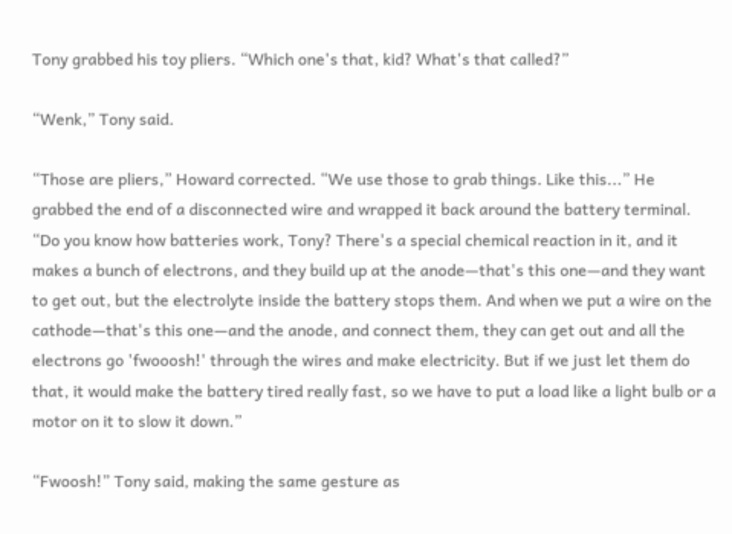Tony grabbed his toy pliers. “Which one's that, kid? What's that called?”

“Wenk,” Tony said.

“Those are pliers,” Howard corrected. “We use those to grab things. Like this...” He grabbed the end of a disconnected wire and wrapped it back around the battery terminal. “Do you know how batteries work, Tony? There's a special chemical reaction in it, and it makes a bunch of electrons, and they build up at the anode—that's this one—and they want to get out, but the electrolyte inside the battery stops them. And when we put a wire on the cathode—that's this one—and the anode, and connect them, they can get out and all the electrons go 'fwooosh!' through the wires and make electricity. But if we just let them do that, it would make the battery tired really fast, so we have to put a load like a light bulb or a motor on it to slow it down.”

“Fwoosh!” Tony said, making the same gesture as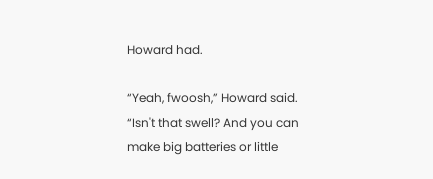Howard had.

“Yeah, fwoosh,” Howard said. “Isn't that swell? And you can make big batteries or little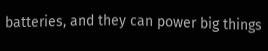batteries, and they can power big things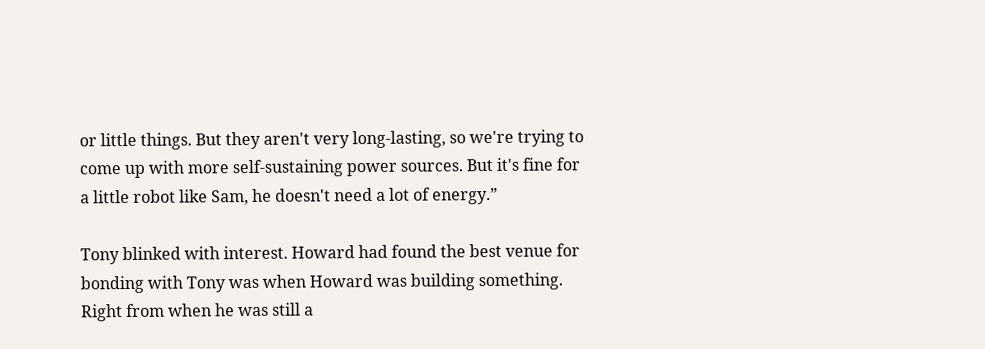or little things. But they aren't very long-lasting, so we're trying to come up with more self-sustaining power sources. But it's fine for a little robot like Sam, he doesn't need a lot of energy.”

Tony blinked with interest. Howard had found the best venue for bonding with Tony was when Howard was building something. Right from when he was still a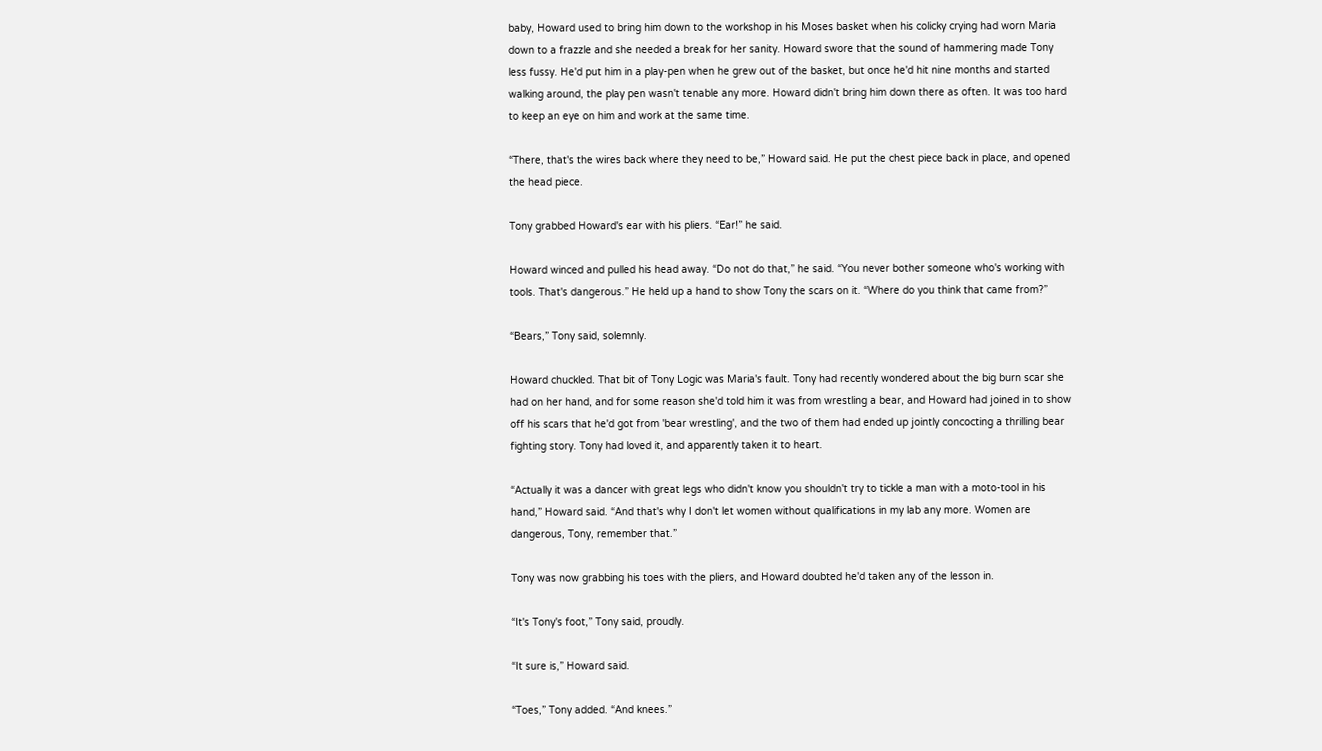baby, Howard used to bring him down to the workshop in his Moses basket when his colicky crying had worn Maria down to a frazzle and she needed a break for her sanity. Howard swore that the sound of hammering made Tony less fussy. He'd put him in a play-pen when he grew out of the basket, but once he'd hit nine months and started walking around, the play pen wasn't tenable any more. Howard didn't bring him down there as often. It was too hard to keep an eye on him and work at the same time.

“There, that's the wires back where they need to be,” Howard said. He put the chest piece back in place, and opened the head piece.

Tony grabbed Howard's ear with his pliers. “Ear!” he said.

Howard winced and pulled his head away. “Do not do that,” he said. “You never bother someone who's working with tools. That's dangerous.” He held up a hand to show Tony the scars on it. “Where do you think that came from?”

“Bears,” Tony said, solemnly.

Howard chuckled. That bit of Tony Logic was Maria's fault. Tony had recently wondered about the big burn scar she had on her hand, and for some reason she'd told him it was from wrestling a bear, and Howard had joined in to show off his scars that he'd got from 'bear wrestling', and the two of them had ended up jointly concocting a thrilling bear fighting story. Tony had loved it, and apparently taken it to heart.

“Actually it was a dancer with great legs who didn't know you shouldn't try to tickle a man with a moto-tool in his hand,” Howard said. “And that's why I don't let women without qualifications in my lab any more. Women are dangerous, Tony, remember that.”

Tony was now grabbing his toes with the pliers, and Howard doubted he'd taken any of the lesson in.

“It's Tony's foot,” Tony said, proudly.

“It sure is,” Howard said.

“Toes,” Tony added. “And knees.”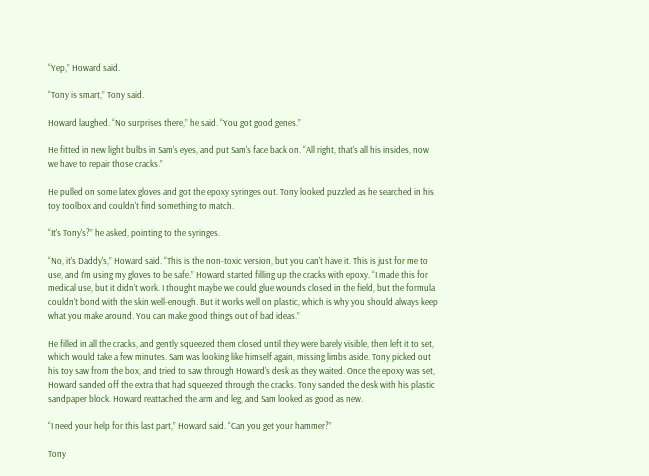“Yep,” Howard said.

“Tony is smart,” Tony said.

Howard laughed. “No surprises there,” he said. “You got good genes.”

He fitted in new light bulbs in Sam's eyes, and put Sam's face back on. “All right, that's all his insides, now we have to repair those cracks.”

He pulled on some latex gloves and got the epoxy syringes out. Tony looked puzzled as he searched in his toy toolbox and couldn't find something to match.

“It's Tony's?” he asked, pointing to the syringes.

“No, it's Daddy's,” Howard said. “This is the non-toxic version, but you can't have it. This is just for me to use, and I'm using my gloves to be safe.” Howard started filling up the cracks with epoxy. “I made this for medical use, but it didn't work. I thought maybe we could glue wounds closed in the field, but the formula couldn't bond with the skin well-enough. But it works well on plastic, which is why you should always keep what you make around. You can make good things out of bad ideas.”

He filled in all the cracks, and gently squeezed them closed until they were barely visible, then left it to set, which would take a few minutes. Sam was looking like himself again, missing limbs aside. Tony picked out his toy saw from the box, and tried to saw through Howard's desk as they waited. Once the epoxy was set, Howard sanded off the extra that had squeezed through the cracks. Tony sanded the desk with his plastic sandpaper block. Howard reattached the arm and leg, and Sam looked as good as new.

“I need your help for this last part,” Howard said. “Can you get your hammer?”

Tony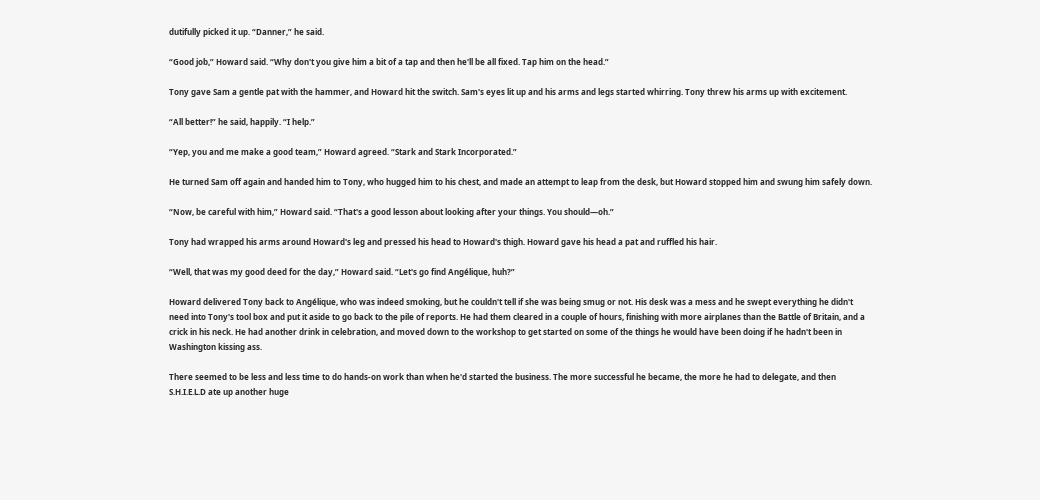dutifully picked it up. “Danner,” he said.

“Good job,” Howard said. “Why don't you give him a bit of a tap and then he'll be all fixed. Tap him on the head.”

Tony gave Sam a gentle pat with the hammer, and Howard hit the switch. Sam's eyes lit up and his arms and legs started whirring. Tony threw his arms up with excitement.

“All better!” he said, happily. “I help.”

“Yep, you and me make a good team,” Howard agreed. “Stark and Stark Incorporated.”

He turned Sam off again and handed him to Tony, who hugged him to his chest, and made an attempt to leap from the desk, but Howard stopped him and swung him safely down.

“Now, be careful with him,” Howard said. “That's a good lesson about looking after your things. You should—oh.”

Tony had wrapped his arms around Howard's leg and pressed his head to Howard's thigh. Howard gave his head a pat and ruffled his hair.

“Well, that was my good deed for the day,” Howard said. “Let's go find Angélique, huh?”

Howard delivered Tony back to Angélique, who was indeed smoking, but he couldn't tell if she was being smug or not. His desk was a mess and he swept everything he didn't need into Tony's tool box and put it aside to go back to the pile of reports. He had them cleared in a couple of hours, finishing with more airplanes than the Battle of Britain, and a crick in his neck. He had another drink in celebration, and moved down to the workshop to get started on some of the things he would have been doing if he hadn't been in Washington kissing ass.

There seemed to be less and less time to do hands-on work than when he'd started the business. The more successful he became, the more he had to delegate, and then S.H.I.E.L.D ate up another huge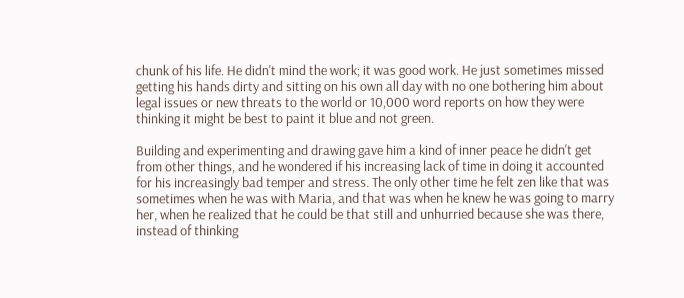chunk of his life. He didn't mind the work; it was good work. He just sometimes missed getting his hands dirty and sitting on his own all day with no one bothering him about legal issues or new threats to the world or 10,000 word reports on how they were thinking it might be best to paint it blue and not green.

Building and experimenting and drawing gave him a kind of inner peace he didn't get from other things, and he wondered if his increasing lack of time in doing it accounted for his increasingly bad temper and stress. The only other time he felt zen like that was sometimes when he was with Maria, and that was when he knew he was going to marry her, when he realized that he could be that still and unhurried because she was there, instead of thinking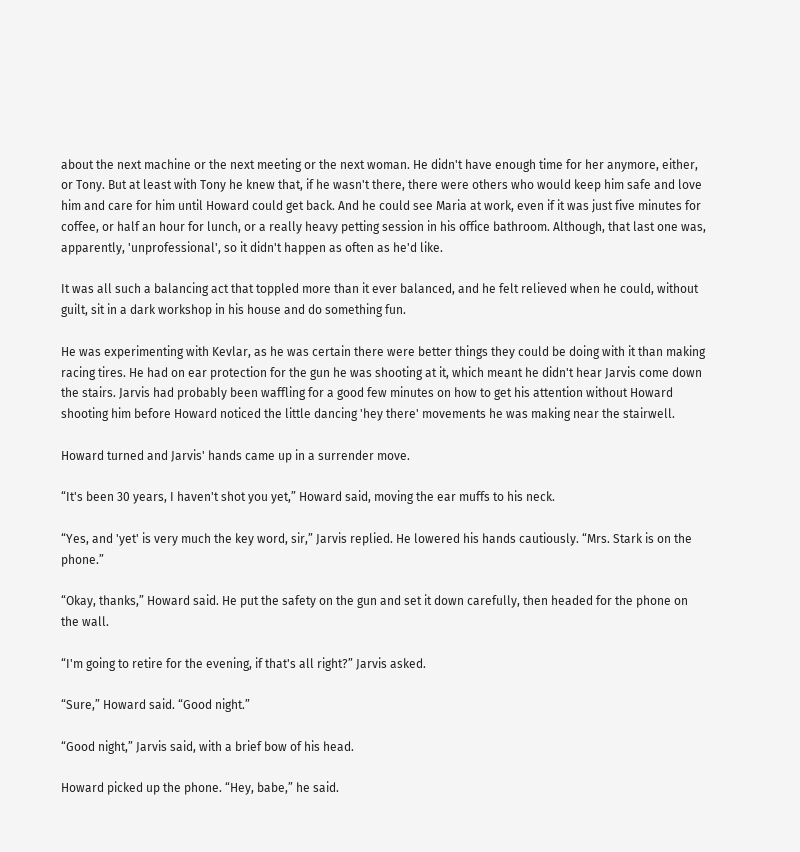about the next machine or the next meeting or the next woman. He didn't have enough time for her anymore, either, or Tony. But at least with Tony he knew that, if he wasn't there, there were others who would keep him safe and love him and care for him until Howard could get back. And he could see Maria at work, even if it was just five minutes for coffee, or half an hour for lunch, or a really heavy petting session in his office bathroom. Although, that last one was, apparently, 'unprofessional', so it didn't happen as often as he'd like.

It was all such a balancing act that toppled more than it ever balanced, and he felt relieved when he could, without guilt, sit in a dark workshop in his house and do something fun.

He was experimenting with Kevlar, as he was certain there were better things they could be doing with it than making racing tires. He had on ear protection for the gun he was shooting at it, which meant he didn't hear Jarvis come down the stairs. Jarvis had probably been waffling for a good few minutes on how to get his attention without Howard shooting him before Howard noticed the little dancing 'hey there' movements he was making near the stairwell.

Howard turned and Jarvis' hands came up in a surrender move.

“It's been 30 years, I haven't shot you yet,” Howard said, moving the ear muffs to his neck.

“Yes, and 'yet' is very much the key word, sir,” Jarvis replied. He lowered his hands cautiously. “Mrs. Stark is on the phone.”

“Okay, thanks,” Howard said. He put the safety on the gun and set it down carefully, then headed for the phone on the wall.

“I'm going to retire for the evening, if that's all right?” Jarvis asked.

“Sure,” Howard said. “Good night.”

“Good night,” Jarvis said, with a brief bow of his head.

Howard picked up the phone. “Hey, babe,” he said.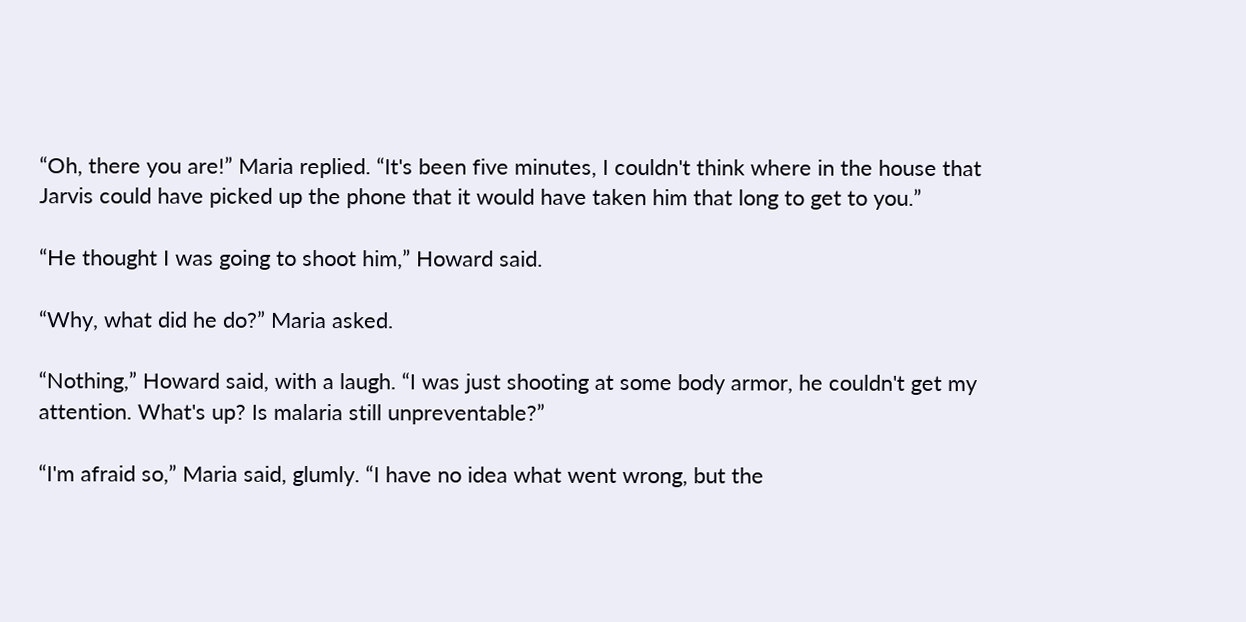“Oh, there you are!” Maria replied. “It's been five minutes, I couldn't think where in the house that Jarvis could have picked up the phone that it would have taken him that long to get to you.”

“He thought I was going to shoot him,” Howard said.

“Why, what did he do?” Maria asked.

“Nothing,” Howard said, with a laugh. “I was just shooting at some body armor, he couldn't get my attention. What's up? Is malaria still unpreventable?”

“I'm afraid so,” Maria said, glumly. “I have no idea what went wrong, but the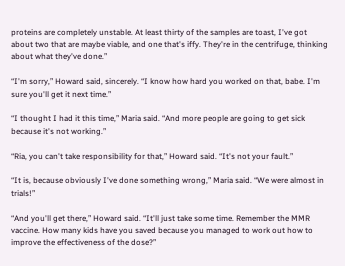proteins are completely unstable. At least thirty of the samples are toast, I've got about two that are maybe viable, and one that's iffy. They're in the centrifuge, thinking about what they've done.”

“I'm sorry,” Howard said, sincerely. “I know how hard you worked on that, babe. I'm sure you'll get it next time.”

“I thought I had it this time,” Maria said. “And more people are going to get sick because it's not working.”

“Ria, you can't take responsibility for that,” Howard said. “It's not your fault.”

“It is, because obviously I've done something wrong,” Maria said. “We were almost in trials!”

“And you'll get there,” Howard said. “It'll just take some time. Remember the MMR vaccine. How many kids have you saved because you managed to work out how to improve the effectiveness of the dose?”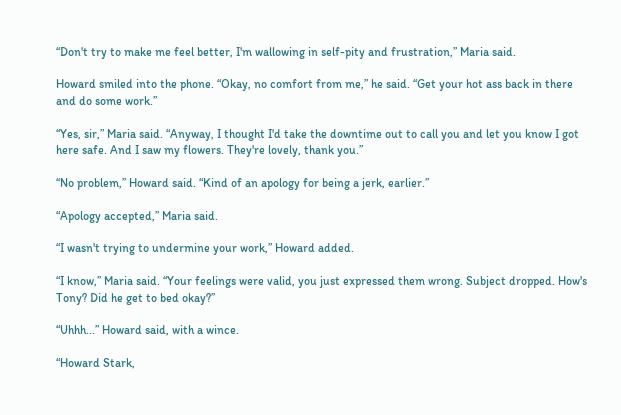“Don't try to make me feel better, I'm wallowing in self-pity and frustration,” Maria said.

Howard smiled into the phone. “Okay, no comfort from me,” he said. “Get your hot ass back in there and do some work.”

“Yes, sir,” Maria said. “Anyway, I thought I'd take the downtime out to call you and let you know I got here safe. And I saw my flowers. They're lovely, thank you.”

“No problem,” Howard said. “Kind of an apology for being a jerk, earlier.”

“Apology accepted,” Maria said.

“I wasn't trying to undermine your work,” Howard added.

“I know,” Maria said. “Your feelings were valid, you just expressed them wrong. Subject dropped. How's Tony? Did he get to bed okay?”

“Uhhh...” Howard said, with a wince.

“Howard Stark,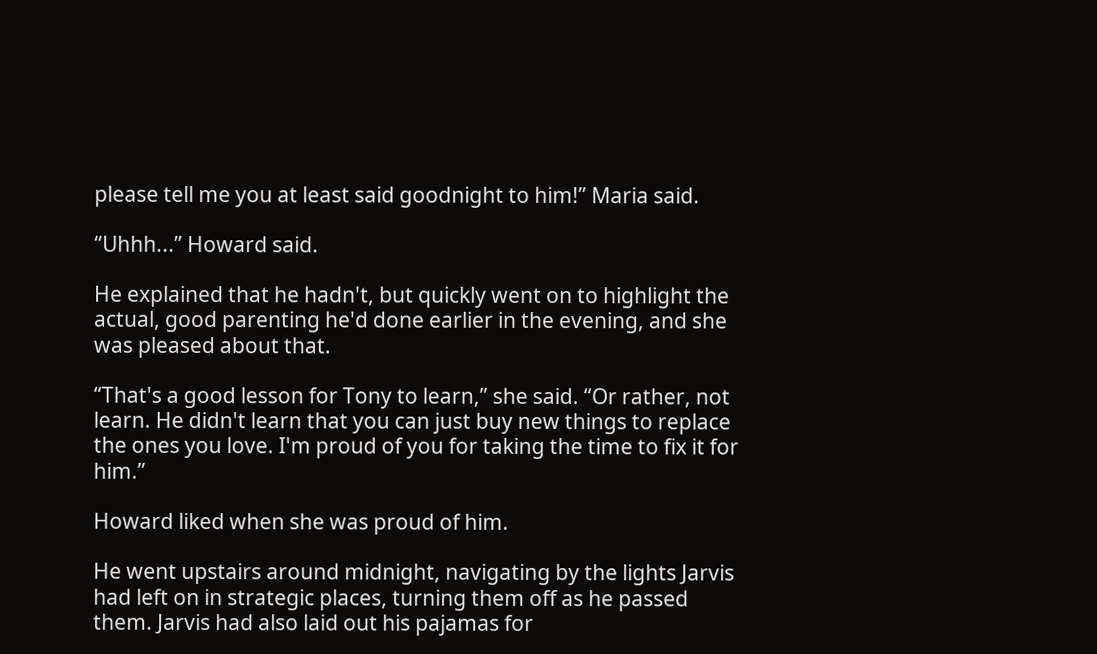please tell me you at least said goodnight to him!” Maria said.

“Uhhh...” Howard said.

He explained that he hadn't, but quickly went on to highlight the actual, good parenting he'd done earlier in the evening, and she was pleased about that.

“That's a good lesson for Tony to learn,” she said. “Or rather, not learn. He didn't learn that you can just buy new things to replace the ones you love. I'm proud of you for taking the time to fix it for him.”

Howard liked when she was proud of him.

He went upstairs around midnight, navigating by the lights Jarvis had left on in strategic places, turning them off as he passed them. Jarvis had also laid out his pajamas for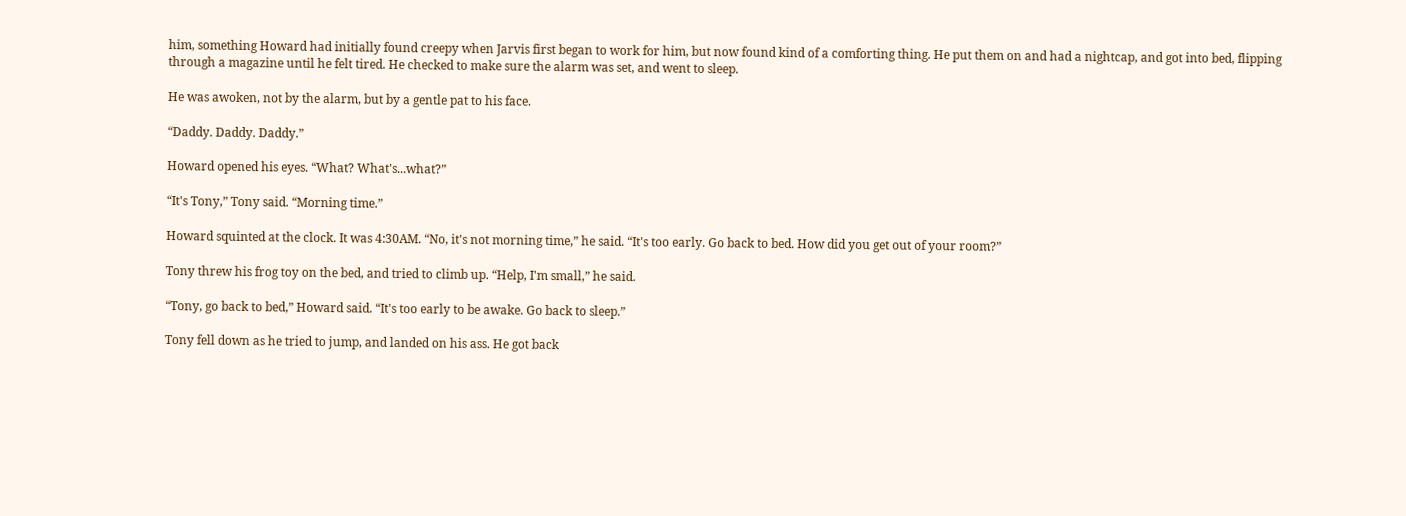him, something Howard had initially found creepy when Jarvis first began to work for him, but now found kind of a comforting thing. He put them on and had a nightcap, and got into bed, flipping through a magazine until he felt tired. He checked to make sure the alarm was set, and went to sleep.

He was awoken, not by the alarm, but by a gentle pat to his face.

“Daddy. Daddy. Daddy.”

Howard opened his eyes. “What? What's...what?”

“It's Tony,” Tony said. “Morning time.”

Howard squinted at the clock. It was 4:30AM. “No, it's not morning time,” he said. “It's too early. Go back to bed. How did you get out of your room?”

Tony threw his frog toy on the bed, and tried to climb up. “Help, I'm small,” he said.

“Tony, go back to bed,” Howard said. “It's too early to be awake. Go back to sleep.”

Tony fell down as he tried to jump, and landed on his ass. He got back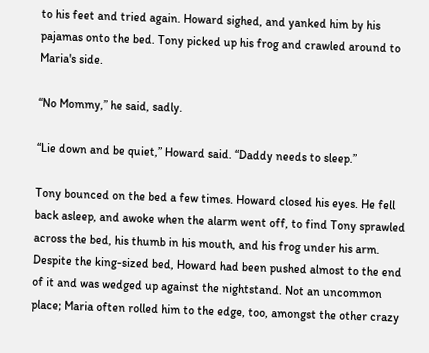to his feet and tried again. Howard sighed, and yanked him by his pajamas onto the bed. Tony picked up his frog and crawled around to Maria's side.

“No Mommy,” he said, sadly.

“Lie down and be quiet,” Howard said. “Daddy needs to sleep.”

Tony bounced on the bed a few times. Howard closed his eyes. He fell back asleep, and awoke when the alarm went off, to find Tony sprawled across the bed, his thumb in his mouth, and his frog under his arm. Despite the king-sized bed, Howard had been pushed almost to the end of it and was wedged up against the nightstand. Not an uncommon place; Maria often rolled him to the edge, too, amongst the other crazy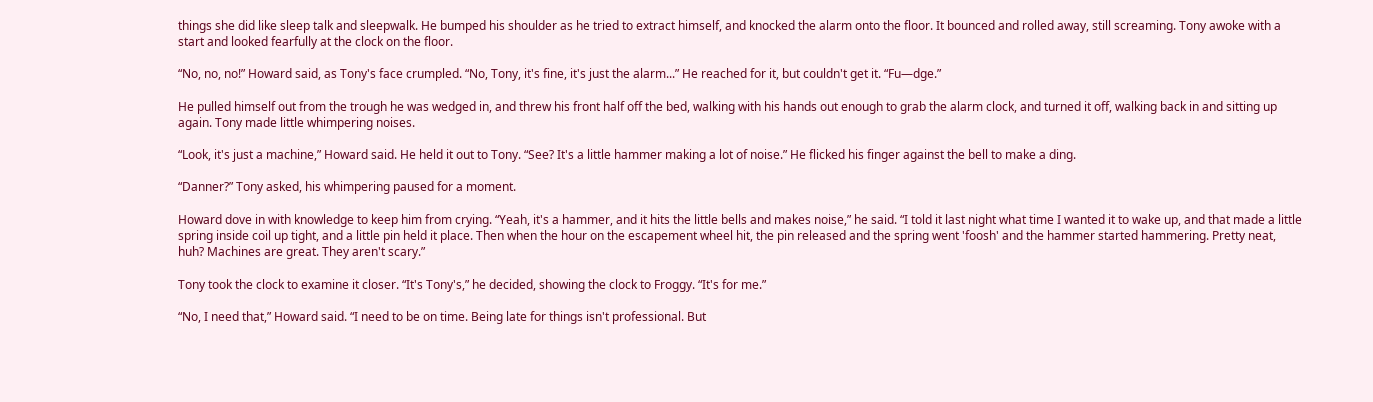things she did like sleep talk and sleepwalk. He bumped his shoulder as he tried to extract himself, and knocked the alarm onto the floor. It bounced and rolled away, still screaming. Tony awoke with a start and looked fearfully at the clock on the floor.

“No, no, no!” Howard said, as Tony's face crumpled. “No, Tony, it's fine, it's just the alarm...” He reached for it, but couldn't get it. “Fu—dge.”

He pulled himself out from the trough he was wedged in, and threw his front half off the bed, walking with his hands out enough to grab the alarm clock, and turned it off, walking back in and sitting up again. Tony made little whimpering noises.

“Look, it's just a machine,” Howard said. He held it out to Tony. “See? It's a little hammer making a lot of noise.” He flicked his finger against the bell to make a ding.

“Danner?” Tony asked, his whimpering paused for a moment.

Howard dove in with knowledge to keep him from crying. “Yeah, it's a hammer, and it hits the little bells and makes noise,” he said. “I told it last night what time I wanted it to wake up, and that made a little spring inside coil up tight, and a little pin held it place. Then when the hour on the escapement wheel hit, the pin released and the spring went 'foosh' and the hammer started hammering. Pretty neat, huh? Machines are great. They aren't scary.”

Tony took the clock to examine it closer. “It's Tony's,” he decided, showing the clock to Froggy. “It's for me.”

“No, I need that,” Howard said. “I need to be on time. Being late for things isn't professional. But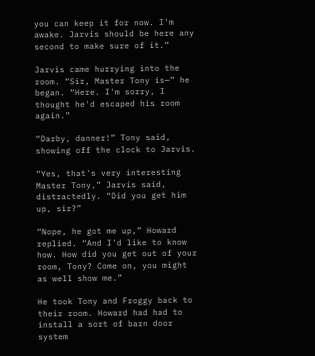you can keep it for now. I'm awake. Jarvis should be here any second to make sure of it.”

Jarvis came hurrying into the room. “Sir, Master Tony is—” he began. “Here. I'm sorry, I thought he'd escaped his room again.”

“Darby, danner!” Tony said, showing off the clock to Jarvis.

“Yes, that's very interesting Master Tony,” Jarvis said, distractedly. “Did you get him up, sir?”

“Nope, he got me up,” Howard replied. “And I'd like to know how. How did you get out of your room, Tony? Come on, you might as well show me.”

He took Tony and Froggy back to their room. Howard had had to install a sort of barn door system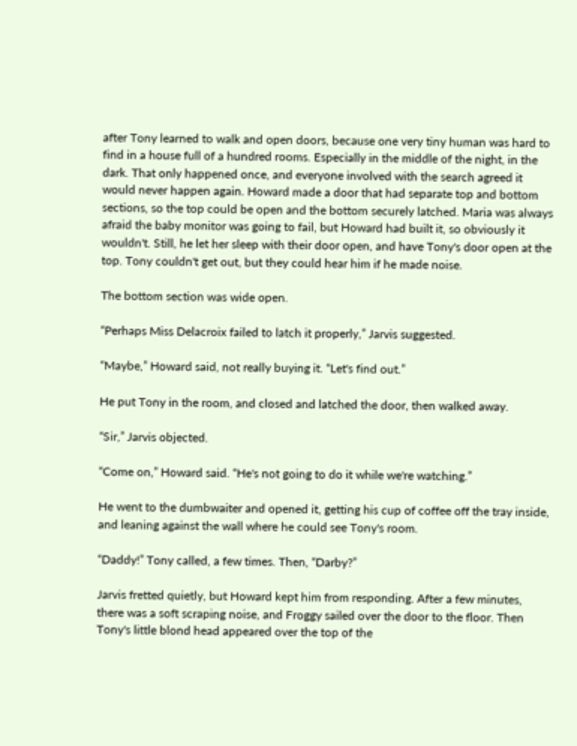after Tony learned to walk and open doors, because one very tiny human was hard to find in a house full of a hundred rooms. Especially in the middle of the night, in the dark. That only happened once, and everyone involved with the search agreed it would never happen again. Howard made a door that had separate top and bottom sections, so the top could be open and the bottom securely latched. Maria was always afraid the baby monitor was going to fail, but Howard had built it, so obviously it wouldn't. Still, he let her sleep with their door open, and have Tony's door open at the top. Tony couldn't get out, but they could hear him if he made noise.

The bottom section was wide open.

“Perhaps Miss Delacroix failed to latch it properly,” Jarvis suggested.

“Maybe,” Howard said, not really buying it. “Let's find out.”

He put Tony in the room, and closed and latched the door, then walked away.

“Sir,” Jarvis objected.

“Come on,” Howard said. “He's not going to do it while we're watching.”

He went to the dumbwaiter and opened it, getting his cup of coffee off the tray inside, and leaning against the wall where he could see Tony's room.

“Daddy!” Tony called, a few times. Then, “Darby?”

Jarvis fretted quietly, but Howard kept him from responding. After a few minutes, there was a soft scraping noise, and Froggy sailed over the door to the floor. Then Tony's little blond head appeared over the top of the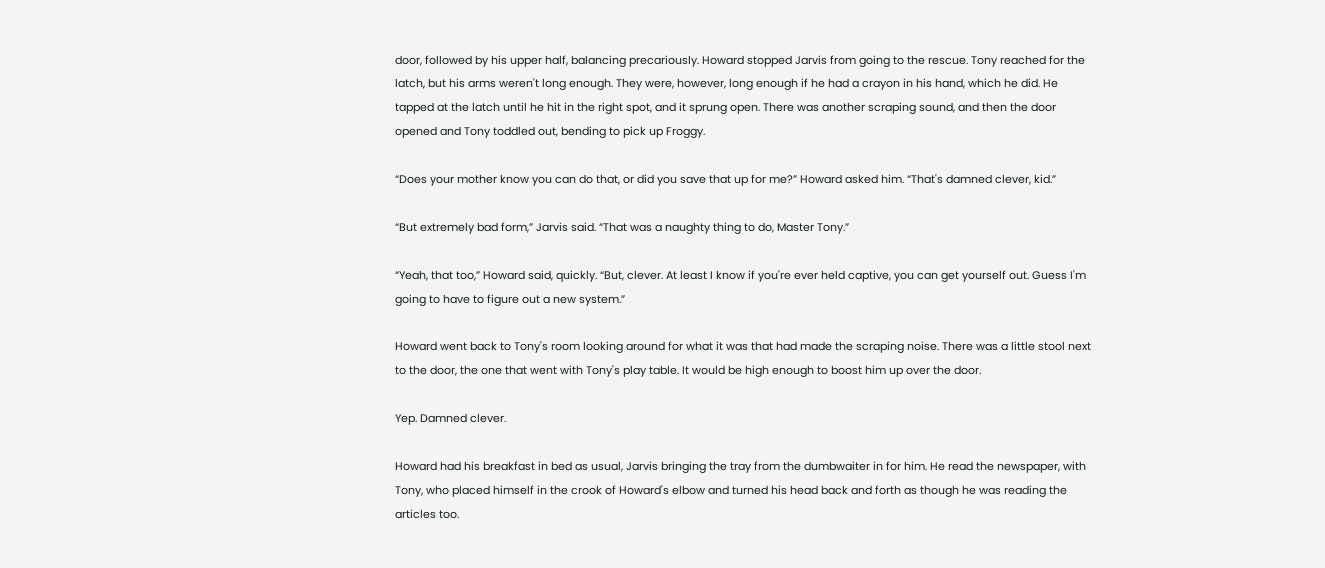door, followed by his upper half, balancing precariously. Howard stopped Jarvis from going to the rescue. Tony reached for the latch, but his arms weren't long enough. They were, however, long enough if he had a crayon in his hand, which he did. He tapped at the latch until he hit in the right spot, and it sprung open. There was another scraping sound, and then the door opened and Tony toddled out, bending to pick up Froggy.

“Does your mother know you can do that, or did you save that up for me?” Howard asked him. “That's damned clever, kid.”

“But extremely bad form,” Jarvis said. “That was a naughty thing to do, Master Tony.”

“Yeah, that too,” Howard said, quickly. “But, clever. At least I know if you're ever held captive, you can get yourself out. Guess I'm going to have to figure out a new system.”

Howard went back to Tony's room looking around for what it was that had made the scraping noise. There was a little stool next to the door, the one that went with Tony's play table. It would be high enough to boost him up over the door.

Yep. Damned clever.

Howard had his breakfast in bed as usual, Jarvis bringing the tray from the dumbwaiter in for him. He read the newspaper, with Tony, who placed himself in the crook of Howard's elbow and turned his head back and forth as though he was reading the articles too.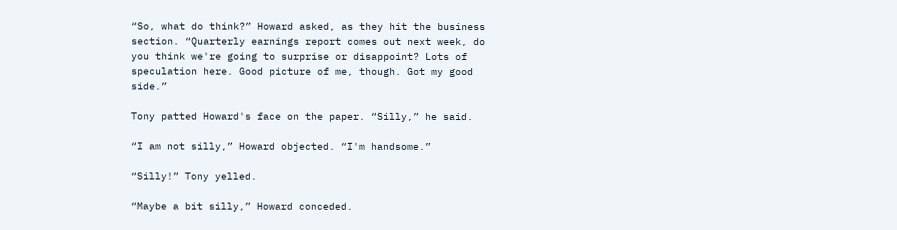“So, what do think?” Howard asked, as they hit the business section. “Quarterly earnings report comes out next week, do you think we're going to surprise or disappoint? Lots of speculation here. Good picture of me, though. Got my good side.”

Tony patted Howard's face on the paper. “Silly,” he said.

“I am not silly,” Howard objected. “I'm handsome.”

“Silly!” Tony yelled.

“Maybe a bit silly,” Howard conceded.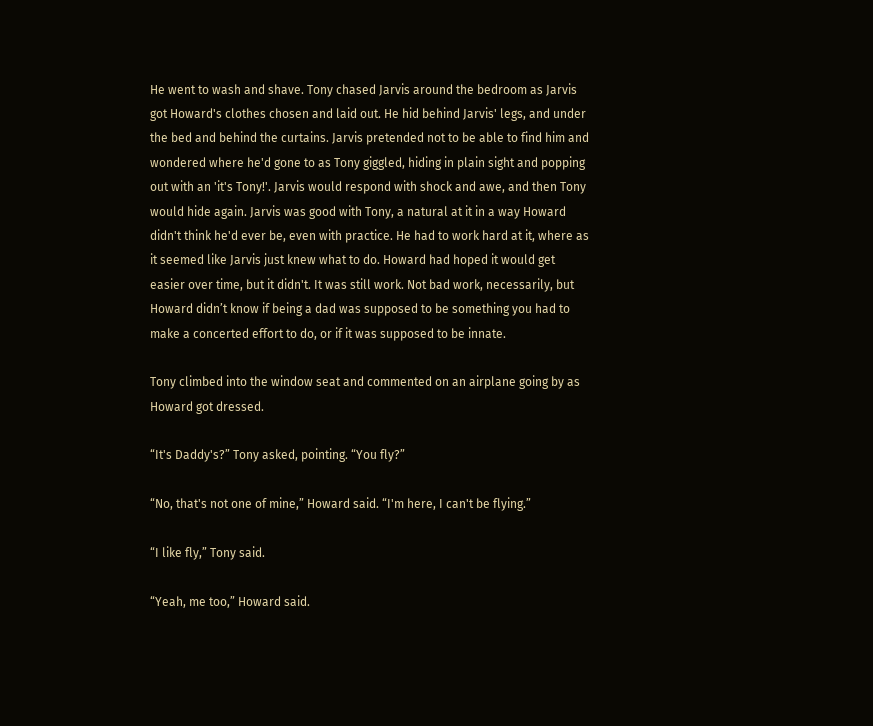He went to wash and shave. Tony chased Jarvis around the bedroom as Jarvis got Howard's clothes chosen and laid out. He hid behind Jarvis' legs, and under the bed and behind the curtains. Jarvis pretended not to be able to find him and wondered where he'd gone to as Tony giggled, hiding in plain sight and popping out with an 'it's Tony!'. Jarvis would respond with shock and awe, and then Tony would hide again. Jarvis was good with Tony, a natural at it in a way Howard didn't think he'd ever be, even with practice. He had to work hard at it, where as it seemed like Jarvis just knew what to do. Howard had hoped it would get easier over time, but it didn't. It was still work. Not bad work, necessarily, but Howard didn’t know if being a dad was supposed to be something you had to make a concerted effort to do, or if it was supposed to be innate.

Tony climbed into the window seat and commented on an airplane going by as Howard got dressed.

“It's Daddy's?” Tony asked, pointing. “You fly?”

“No, that's not one of mine,” Howard said. “I'm here, I can't be flying.”

“I like fly,” Tony said.

“Yeah, me too,” Howard said.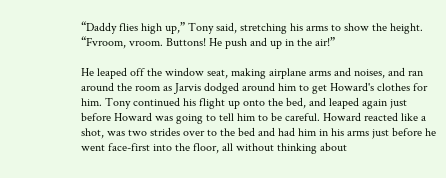“Daddy flies high up,” Tony said, stretching his arms to show the height. “Fvroom, vroom. Buttons! He push and up in the air!”

He leaped off the window seat, making airplane arms and noises, and ran around the room as Jarvis dodged around him to get Howard's clothes for him. Tony continued his flight up onto the bed, and leaped again just before Howard was going to tell him to be careful. Howard reacted like a shot, was two strides over to the bed and had him in his arms just before he went face-first into the floor, all without thinking about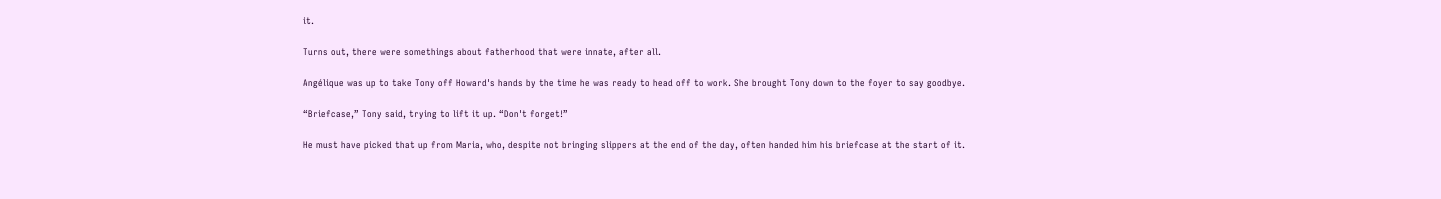it.

Turns out, there were somethings about fatherhood that were innate, after all.

Angélique was up to take Tony off Howard's hands by the time he was ready to head off to work. She brought Tony down to the foyer to say goodbye.

“Briefcase,” Tony said, trying to lift it up. “Don't forget!”

He must have picked that up from Maria, who, despite not bringing slippers at the end of the day, often handed him his briefcase at the start of it.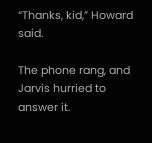“Thanks, kid,” Howard said.

The phone rang, and Jarvis hurried to answer it.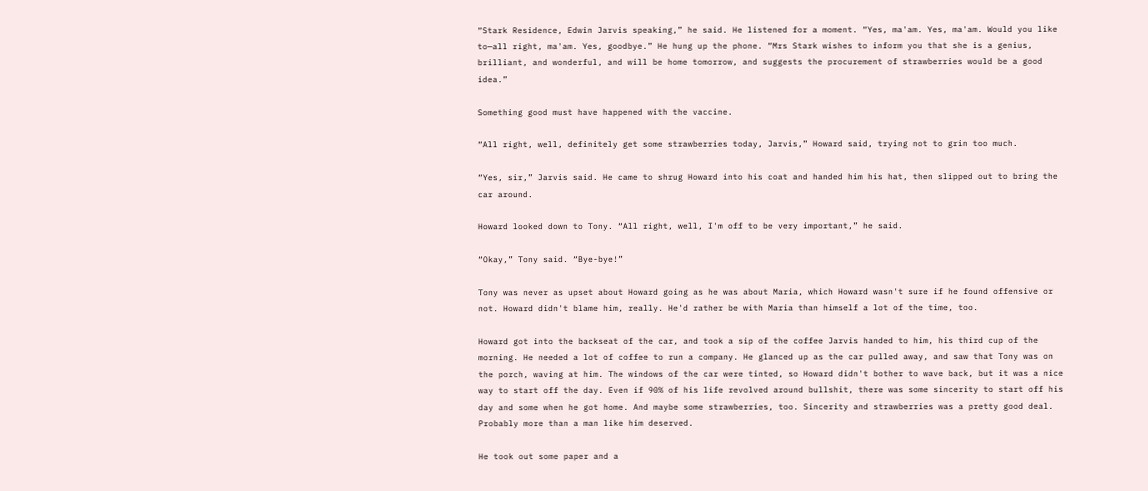“Stark Residence, Edwin Jarvis speaking,” he said. He listened for a moment. “Yes, ma'am. Yes, ma'am. Would you like to—all right, ma'am. Yes, goodbye.” He hung up the phone. “Mrs Stark wishes to inform you that she is a genius, brilliant, and wonderful, and will be home tomorrow, and suggests the procurement of strawberries would be a good idea.”

Something good must have happened with the vaccine.

“All right, well, definitely get some strawberries today, Jarvis,” Howard said, trying not to grin too much.

“Yes, sir,” Jarvis said. He came to shrug Howard into his coat and handed him his hat, then slipped out to bring the car around.

Howard looked down to Tony. “All right, well, I'm off to be very important,” he said.

“Okay,” Tony said. “Bye-bye!”

Tony was never as upset about Howard going as he was about Maria, which Howard wasn't sure if he found offensive or not. Howard didn't blame him, really. He'd rather be with Maria than himself a lot of the time, too.

Howard got into the backseat of the car, and took a sip of the coffee Jarvis handed to him, his third cup of the morning. He needed a lot of coffee to run a company. He glanced up as the car pulled away, and saw that Tony was on the porch, waving at him. The windows of the car were tinted, so Howard didn't bother to wave back, but it was a nice way to start off the day. Even if 90% of his life revolved around bullshit, there was some sincerity to start off his day and some when he got home. And maybe some strawberries, too. Sincerity and strawberries was a pretty good deal. Probably more than a man like him deserved.

He took out some paper and a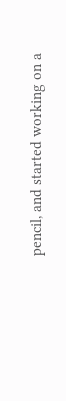pencil, and started working on a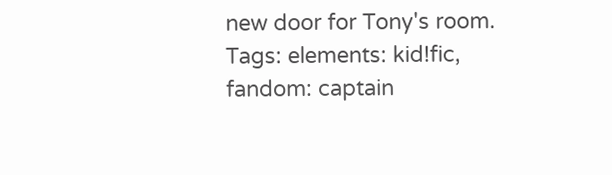new door for Tony's room.
Tags: elements: kid!fic, fandom: captain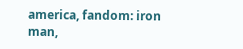america, fandom: iron man,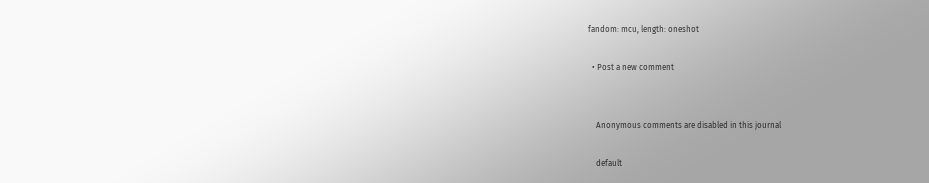fandom: mcu, length: oneshot

  • Post a new comment


    Anonymous comments are disabled in this journal

    default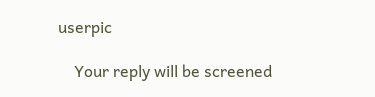userpic

    Your reply will be screened